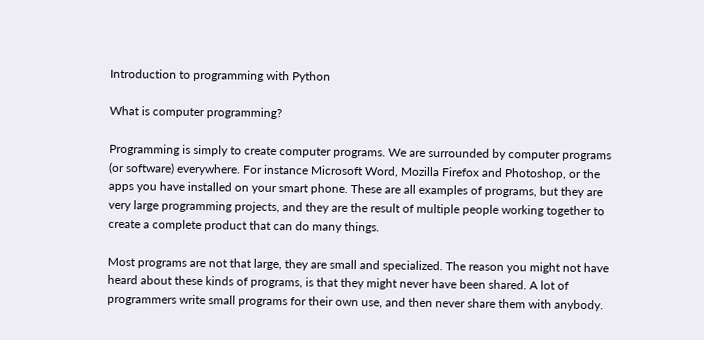Introduction to programming with Python

What is computer programming?

Programming is simply to create computer programs. We are surrounded by computer programs (or software) everywhere. For instance Microsoft Word, Mozilla Firefox and Photoshop, or the apps you have installed on your smart phone. These are all examples of programs, but they are very large programming projects, and they are the result of multiple people working together to create a complete product that can do many things.

Most programs are not that large, they are small and specialized. The reason you might not have heard about these kinds of programs, is that they might never have been shared. A lot of programmers write small programs for their own use, and then never share them with anybody.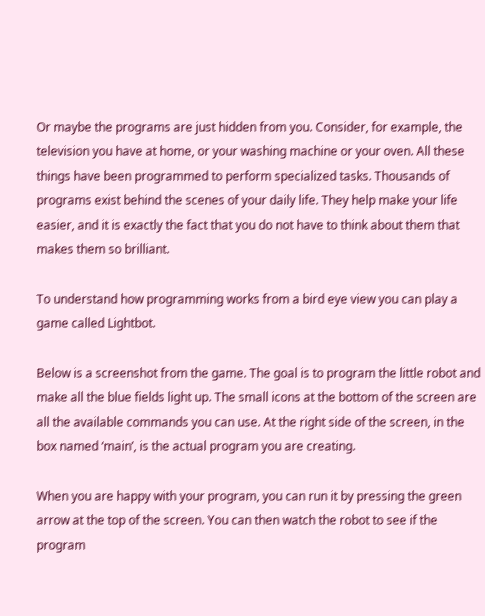Or maybe the programs are just hidden from you. Consider, for example, the television you have at home, or your washing machine or your oven. All these things have been programmed to perform specialized tasks. Thousands of programs exist behind the scenes of your daily life. They help make your life easier, and it is exactly the fact that you do not have to think about them that makes them so brilliant.

To understand how programming works from a bird eye view you can play a game called Lightbot.

Below is a screenshot from the game. The goal is to program the little robot and make all the blue fields light up. The small icons at the bottom of the screen are all the available commands you can use. At the right side of the screen, in the box named ‘main’, is the actual program you are creating.

When you are happy with your program, you can run it by pressing the green arrow at the top of the screen. You can then watch the robot to see if the program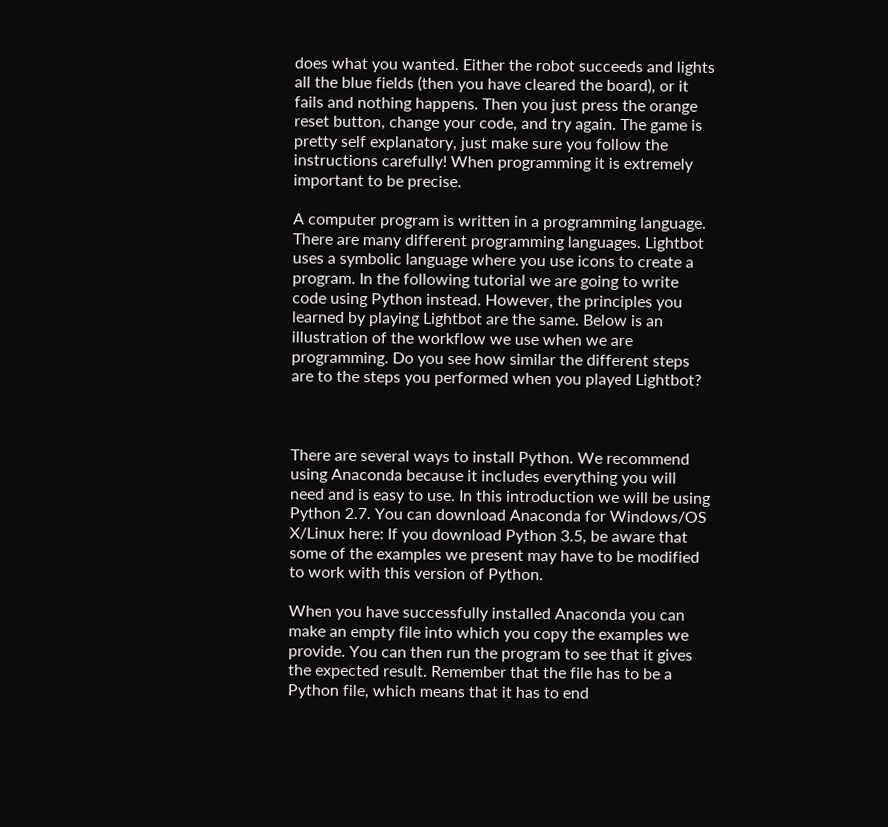does what you wanted. Either the robot succeeds and lights all the blue fields (then you have cleared the board), or it fails and nothing happens. Then you just press the orange reset button, change your code, and try again. The game is pretty self explanatory, just make sure you follow the instructions carefully! When programming it is extremely important to be precise.

A computer program is written in a programming language. There are many different programming languages. Lightbot uses a symbolic language where you use icons to create a program. In the following tutorial we are going to write code using Python instead. However, the principles you learned by playing Lightbot are the same. Below is an illustration of the workflow we use when we are programming. Do you see how similar the different steps are to the steps you performed when you played Lightbot?



There are several ways to install Python. We recommend using Anaconda because it includes everything you will need and is easy to use. In this introduction we will be using Python 2.7. You can download Anaconda for Windows/OS X/Linux here: If you download Python 3.5, be aware that some of the examples we present may have to be modified to work with this version of Python.

When you have successfully installed Anaconda you can make an empty file into which you copy the examples we provide. You can then run the program to see that it gives the expected result. Remember that the file has to be a Python file, which means that it has to end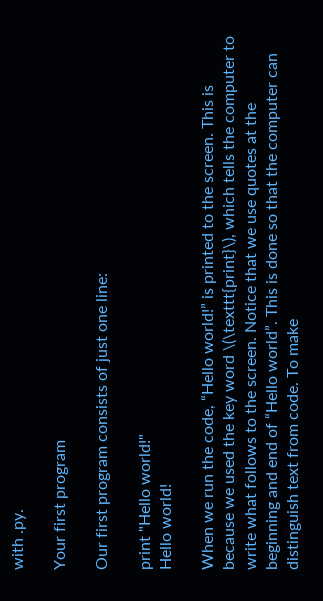with .py.

Your first program

Our first program consists of just one line:

print "Hello world!"
Hello world!

When we run the code, “Hello world!” is printed to the screen. This is because we used the key word \(\texttt{print}\), which tells the computer to write what follows to the screen. Notice that we use quotes at the beginning and end of “Hello world”. This is done so that the computer can distinguish text from code. To make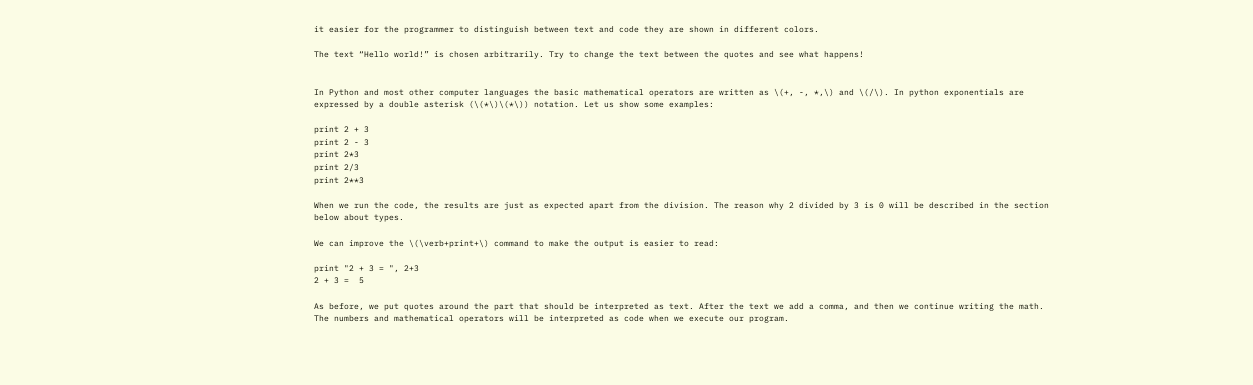it easier for the programmer to distinguish between text and code they are shown in different colors.

The text “Hello world!” is chosen arbitrarily. Try to change the text between the quotes and see what happens!


In Python and most other computer languages the basic mathematical operators are written as \(+, -, *,\) and \(/\). In python exponentials are expressed by a double asterisk (\(*\)\(*\)) notation. Let us show some examples:

print 2 + 3
print 2 - 3
print 2*3
print 2/3
print 2**3

When we run the code, the results are just as expected apart from the division. The reason why 2 divided by 3 is 0 will be described in the section below about types.

We can improve the \(\verb+print+\) command to make the output is easier to read:

print "2 + 3 = ", 2+3
2 + 3 =  5

As before, we put quotes around the part that should be interpreted as text. After the text we add a comma, and then we continue writing the math. The numbers and mathematical operators will be interpreted as code when we execute our program.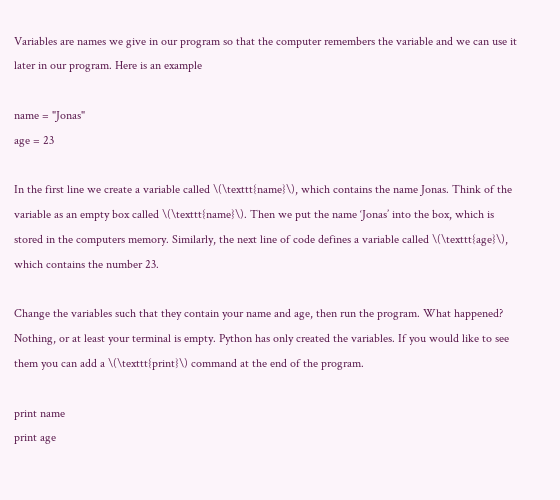Variables are names we give in our program so that the computer remembers the variable and we can use it later in our program. Here is an example

name = "Jonas"
age = 23

In the first line we create a variable called \(\texttt{name}\), which contains the name Jonas. Think of the variable as an empty box called \(\texttt{name}\). Then we put the name ‘Jonas’ into the box, which is stored in the computers memory. Similarly, the next line of code defines a variable called \(\texttt{age}\), which contains the number 23.

Change the variables such that they contain your name and age, then run the program. What happened? Nothing, or at least your terminal is empty. Python has only created the variables. If you would like to see them you can add a \(\texttt{print}\) command at the end of the program.

print name
print age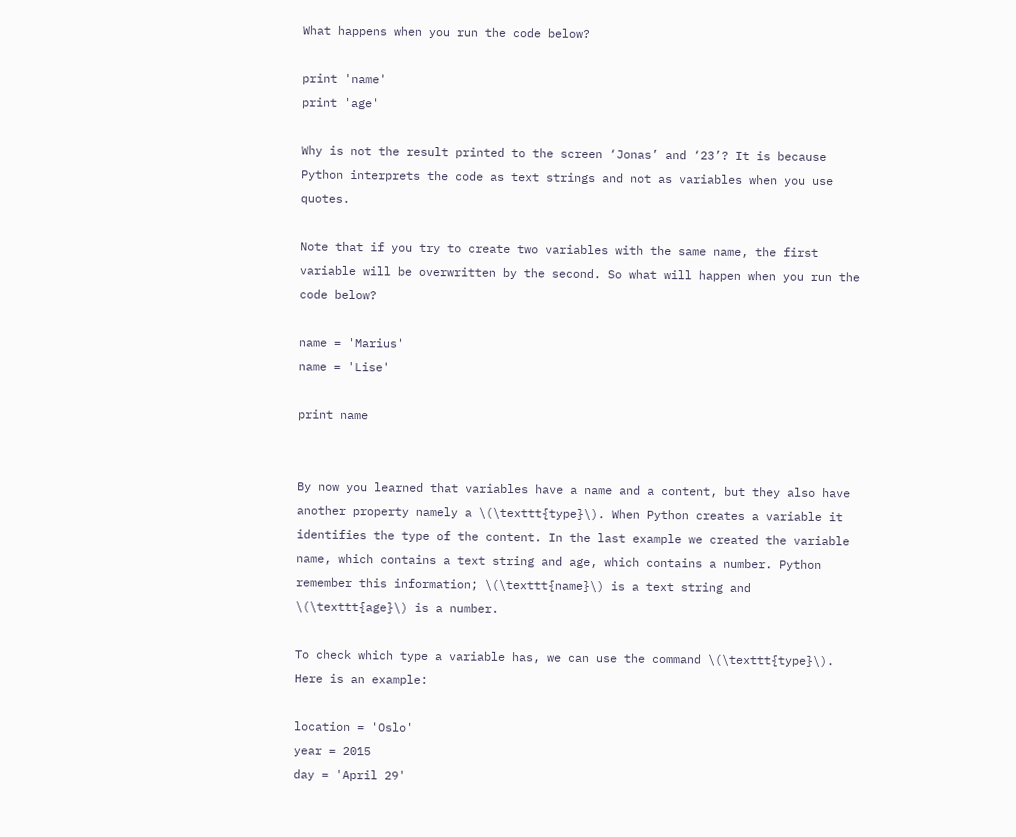What happens when you run the code below?

print 'name'
print 'age'

Why is not the result printed to the screen ‘Jonas’ and ‘23’? It is because Python interprets the code as text strings and not as variables when you use quotes.

Note that if you try to create two variables with the same name, the first variable will be overwritten by the second. So what will happen when you run the code below?

name = 'Marius'
name = 'Lise'

print name


By now you learned that variables have a name and a content, but they also have another property namely a \(\texttt{type}\). When Python creates a variable it identifies the type of the content. In the last example we created the variable name, which contains a text string and age, which contains a number. Python remember this information; \(\texttt{name}\) is a text string and \(\texttt{age}\) is a number.

To check which type a variable has, we can use the command \(\texttt{type}\). Here is an example:

location = 'Oslo'
year = 2015
day = 'April 29'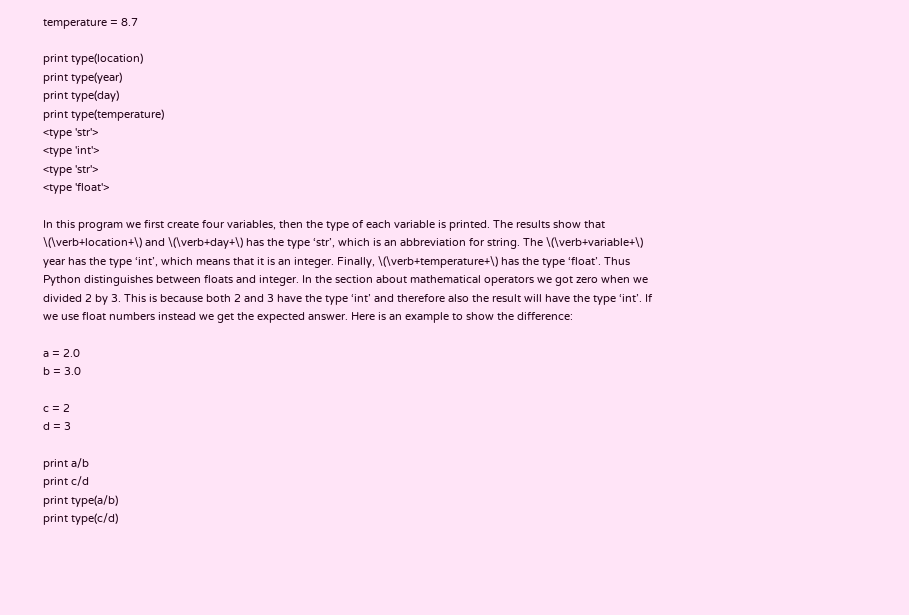temperature = 8.7

print type(location)
print type(year)
print type(day)
print type(temperature)
<type 'str'>
<type 'int'>
<type 'str'>
<type 'float'>

In this program we first create four variables, then the type of each variable is printed. The results show that \(\verb+location+\) and \(\verb+day+\) has the type ‘str’, which is an abbreviation for string. The \(\verb+variable+\) year has the type ‘int’, which means that it is an integer. Finally, \(\verb+temperature+\) has the type ‘float’. Thus Python distinguishes between floats and integer. In the section about mathematical operators we got zero when we divided 2 by 3. This is because both 2 and 3 have the type ‘int’ and therefore also the result will have the type ‘int’. If we use float numbers instead we get the expected answer. Here is an example to show the difference:

a = 2.0
b = 3.0

c = 2
d = 3

print a/b
print c/d
print type(a/b)
print type(c/d)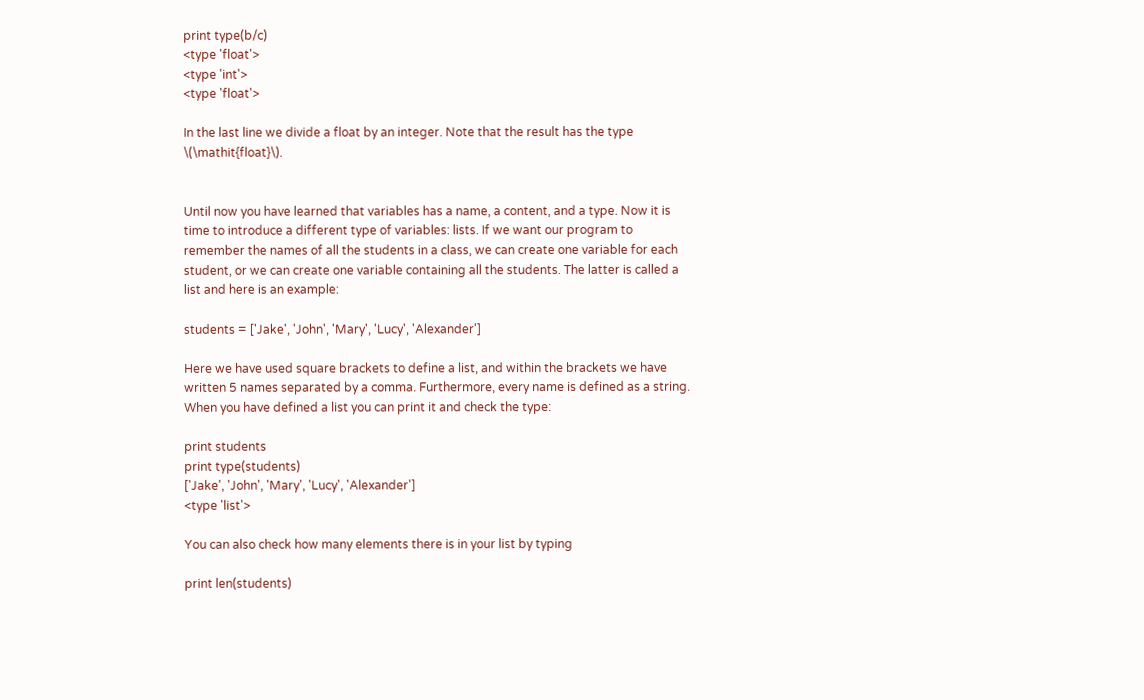print type(b/c)
<type 'float'>
<type 'int'>
<type 'float'>

In the last line we divide a float by an integer. Note that the result has the type \(\mathit{float}\).


Until now you have learned that variables has a name, a content, and a type. Now it is time to introduce a different type of variables: lists. If we want our program to remember the names of all the students in a class, we can create one variable for each student, or we can create one variable containing all the students. The latter is called a list and here is an example:

students = ['Jake', 'John', 'Mary', 'Lucy', 'Alexander']

Here we have used square brackets to define a list, and within the brackets we have written 5 names separated by a comma. Furthermore, every name is defined as a string. When you have defined a list you can print it and check the type:

print students
print type(students)
['Jake', 'John', 'Mary', 'Lucy', 'Alexander']
<type 'list'>

You can also check how many elements there is in your list by typing

print len(students)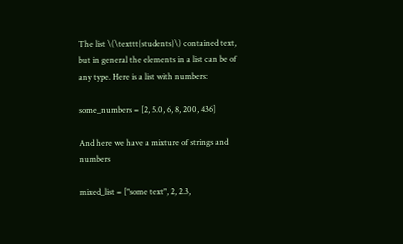The list \(\texttt{students}\) contained text, but in general the elements in a list can be of any type. Here is a list with numbers:

some_numbers = [2, 5.0, 6, 8, 200, 436]

And here we have a mixture of strings and numbers

mixed_list = ["some text", 2, 2.3,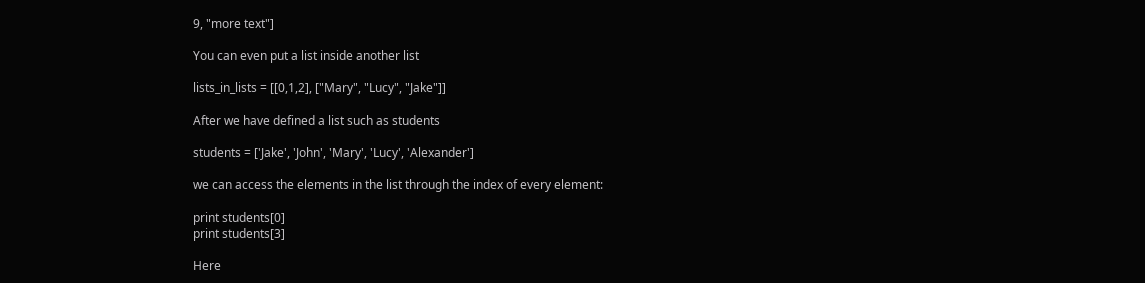9, "more text"]

You can even put a list inside another list

lists_in_lists = [[0,1,2], ["Mary", "Lucy", "Jake"]]

After we have defined a list such as students

students = ['Jake', 'John', 'Mary', 'Lucy', 'Alexander']

we can access the elements in the list through the index of every element:

print students[0]
print students[3]

Here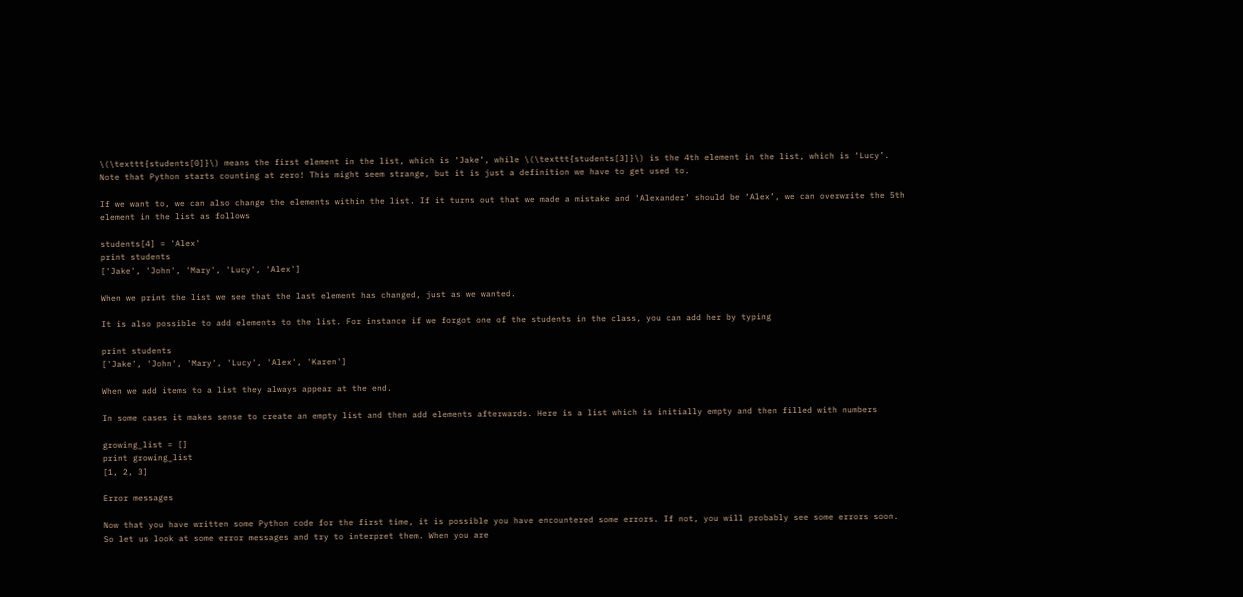\(\texttt{students[0]}\) means the first element in the list, which is ‘Jake’, while \(\texttt{students[3]}\) is the 4th element in the list, which is ‘Lucy’. Note that Python starts counting at zero! This might seem strange, but it is just a definition we have to get used to.

If we want to, we can also change the elements within the list. If it turns out that we made a mistake and ‘Alexander’ should be ‘Alex’, we can overwrite the 5th element in the list as follows

students[4] = 'Alex'
print students
['Jake', 'John', 'Mary', 'Lucy', 'Alex']

When we print the list we see that the last element has changed, just as we wanted.

It is also possible to add elements to the list. For instance if we forgot one of the students in the class, you can add her by typing

print students
['Jake', 'John', 'Mary', 'Lucy', 'Alex', 'Karen']

When we add items to a list they always appear at the end.

In some cases it makes sense to create an empty list and then add elements afterwards. Here is a list which is initially empty and then filled with numbers

growing_list = []
print growing_list
[1, 2, 3]

Error messages

Now that you have written some Python code for the first time, it is possible you have encountered some errors. If not, you will probably see some errors soon. So let us look at some error messages and try to interpret them. When you are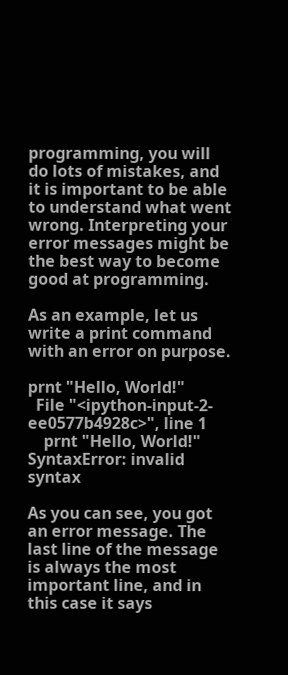programming, you will do lots of mistakes, and it is important to be able to understand what went wrong. Interpreting your error messages might be the best way to become good at programming.

As an example, let us write a print command with an error on purpose.

prnt "Hello, World!"
  File "<ipython-input-2-ee0577b4928c>", line 1
    prnt "Hello, World!"
SyntaxError: invalid syntax

As you can see, you got an error message. The last line of the message is always the most important line, and in this case it says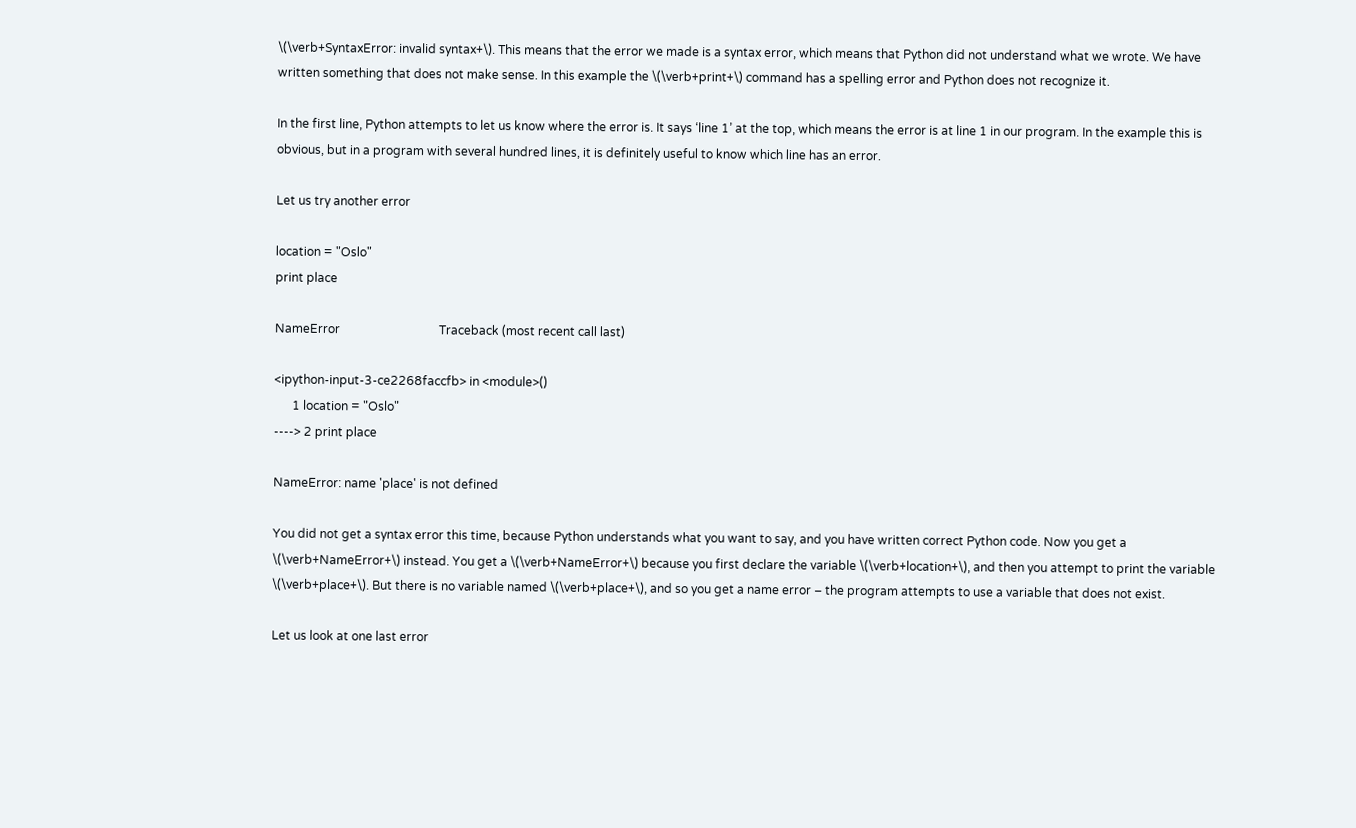\(\verb+SyntaxError: invalid syntax+\). This means that the error we made is a syntax error, which means that Python did not understand what we wrote. We have written something that does not make sense. In this example the \(\verb+print+\) command has a spelling error and Python does not recognize it.

In the first line, Python attempts to let us know where the error is. It says ‘line 1’ at the top, which means the error is at line 1 in our program. In the example this is obvious, but in a program with several hundred lines, it is definitely useful to know which line has an error.

Let us try another error

location = "Oslo"
print place

NameError                                 Traceback (most recent call last)

<ipython-input-3-ce2268faccfb> in <module>()
      1 location = "Oslo"
----> 2 print place

NameError: name 'place' is not defined

You did not get a syntax error this time, because Python understands what you want to say, and you have written correct Python code. Now you get a \(\verb+NameError+\) instead. You get a \(\verb+NameError+\) because you first declare the variable \(\verb+location+\), and then you attempt to print the variable \(\verb+place+\). But there is no variable named \(\verb+place+\), and so you get a name error – the program attempts to use a variable that does not exist.

Let us look at one last error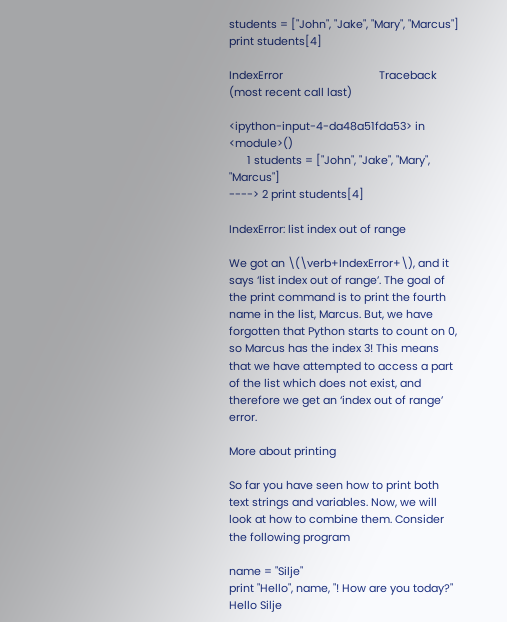students = ["John", "Jake", "Mary", "Marcus"]
print students[4]

IndexError                                Traceback (most recent call last)

<ipython-input-4-da48a51fda53> in <module>()
      1 students = ["John", "Jake", "Mary", "Marcus"]
----> 2 print students[4]

IndexError: list index out of range

We got an \(\verb+IndexError+\), and it says ‘list index out of range’. The goal of the print command is to print the fourth name in the list, Marcus. But, we have forgotten that Python starts to count on 0, so Marcus has the index 3! This means that we have attempted to access a part of the list which does not exist, and therefore we get an ‘index out of range’ error.

More about printing

So far you have seen how to print both text strings and variables. Now, we will look at how to combine them. Consider the following program

name = "Silje"
print "Hello", name, "! How are you today?"
Hello Silje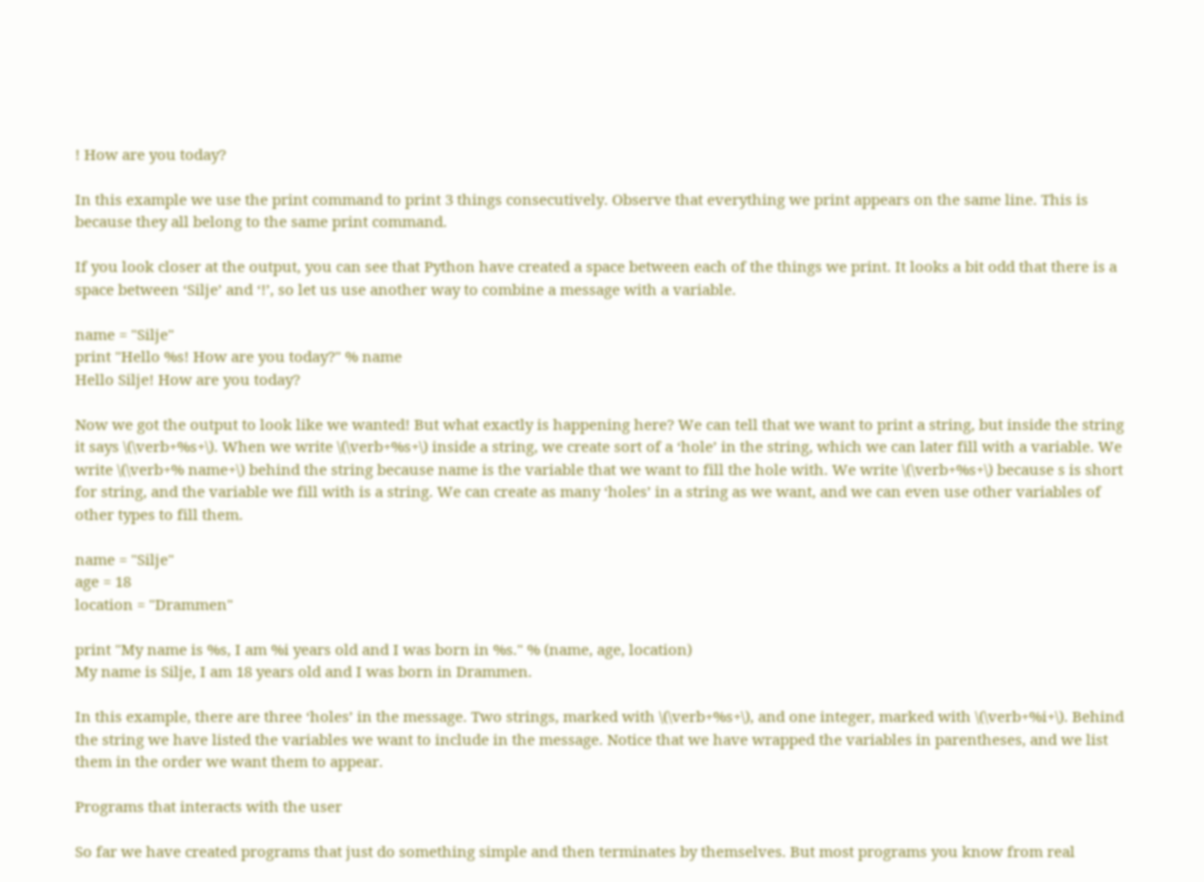! How are you today?

In this example we use the print command to print 3 things consecutively. Observe that everything we print appears on the same line. This is because they all belong to the same print command.

If you look closer at the output, you can see that Python have created a space between each of the things we print. It looks a bit odd that there is a space between ‘Silje’ and ‘!’, so let us use another way to combine a message with a variable.

name = "Silje"
print "Hello %s! How are you today?" % name
Hello Silje! How are you today?

Now we got the output to look like we wanted! But what exactly is happening here? We can tell that we want to print a string, but inside the string it says \(\verb+%s+\). When we write \(\verb+%s+\) inside a string, we create sort of a ‘hole’ in the string, which we can later fill with a variable. We write \(\verb+% name+\) behind the string because name is the variable that we want to fill the hole with. We write \(\verb+%s+\) because s is short for string, and the variable we fill with is a string. We can create as many ‘holes’ in a string as we want, and we can even use other variables of other types to fill them.

name = "Silje"
age = 18
location = "Drammen"

print "My name is %s, I am %i years old and I was born in %s." % (name, age, location)
My name is Silje, I am 18 years old and I was born in Drammen.

In this example, there are three ‘holes’ in the message. Two strings, marked with \(\verb+%s+\), and one integer, marked with \(\verb+%i+\). Behind the string we have listed the variables we want to include in the message. Notice that we have wrapped the variables in parentheses, and we list them in the order we want them to appear.

Programs that interacts with the user

So far we have created programs that just do something simple and then terminates by themselves. But most programs you know from real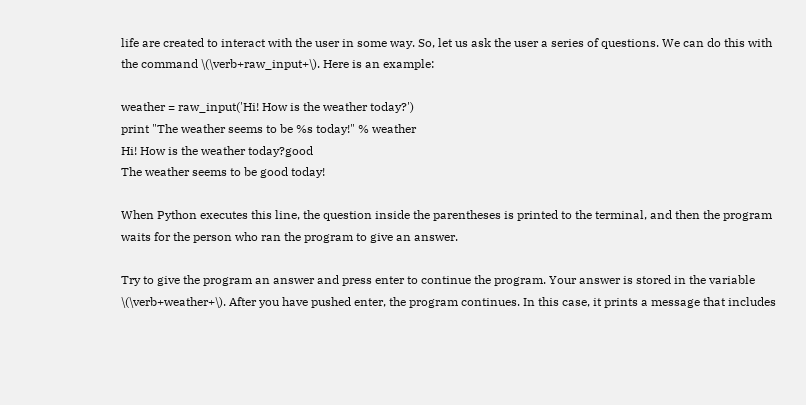life are created to interact with the user in some way. So, let us ask the user a series of questions. We can do this with the command \(\verb+raw_input+\). Here is an example:

weather = raw_input('Hi! How is the weather today?')
print "The weather seems to be %s today!" % weather
Hi! How is the weather today?good
The weather seems to be good today!

When Python executes this line, the question inside the parentheses is printed to the terminal, and then the program waits for the person who ran the program to give an answer.

Try to give the program an answer and press enter to continue the program. Your answer is stored in the variable \(\verb+weather+\). After you have pushed enter, the program continues. In this case, it prints a message that includes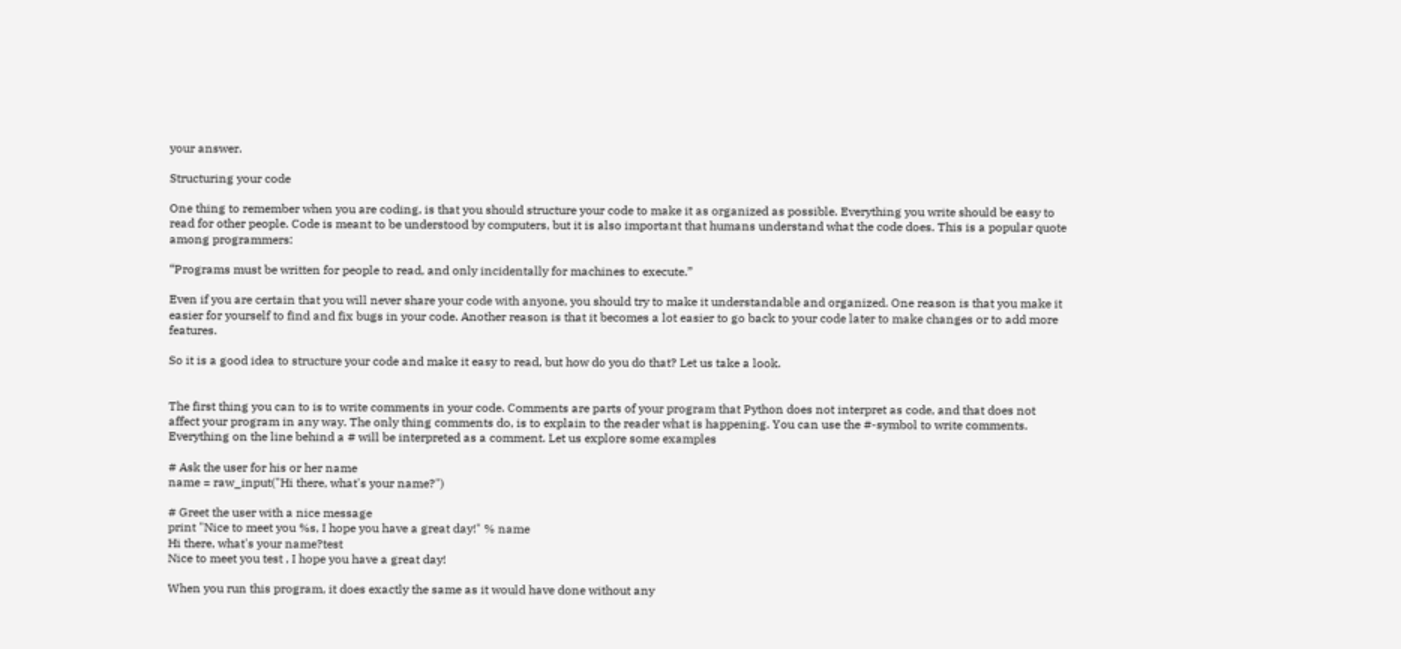your answer.

Structuring your code

One thing to remember when you are coding, is that you should structure your code to make it as organized as possible. Everything you write should be easy to read for other people. Code is meant to be understood by computers, but it is also important that humans understand what the code does. This is a popular quote among programmers:

“Programs must be written for people to read, and only incidentally for machines to execute.”

Even if you are certain that you will never share your code with anyone, you should try to make it understandable and organized. One reason is that you make it easier for yourself to find and fix bugs in your code. Another reason is that it becomes a lot easier to go back to your code later to make changes or to add more features.

So it is a good idea to structure your code and make it easy to read, but how do you do that? Let us take a look.


The first thing you can to is to write comments in your code. Comments are parts of your program that Python does not interpret as code, and that does not affect your program in any way. The only thing comments do, is to explain to the reader what is happening. You can use the #-symbol to write comments. Everything on the line behind a # will be interpreted as a comment. Let us explore some examples

# Ask the user for his or her name
name = raw_input("Hi there, what's your name?")

# Greet the user with a nice message
print "Nice to meet you %s, I hope you have a great day!" % name
Hi there, what's your name?test
Nice to meet you test , I hope you have a great day!

When you run this program, it does exactly the same as it would have done without any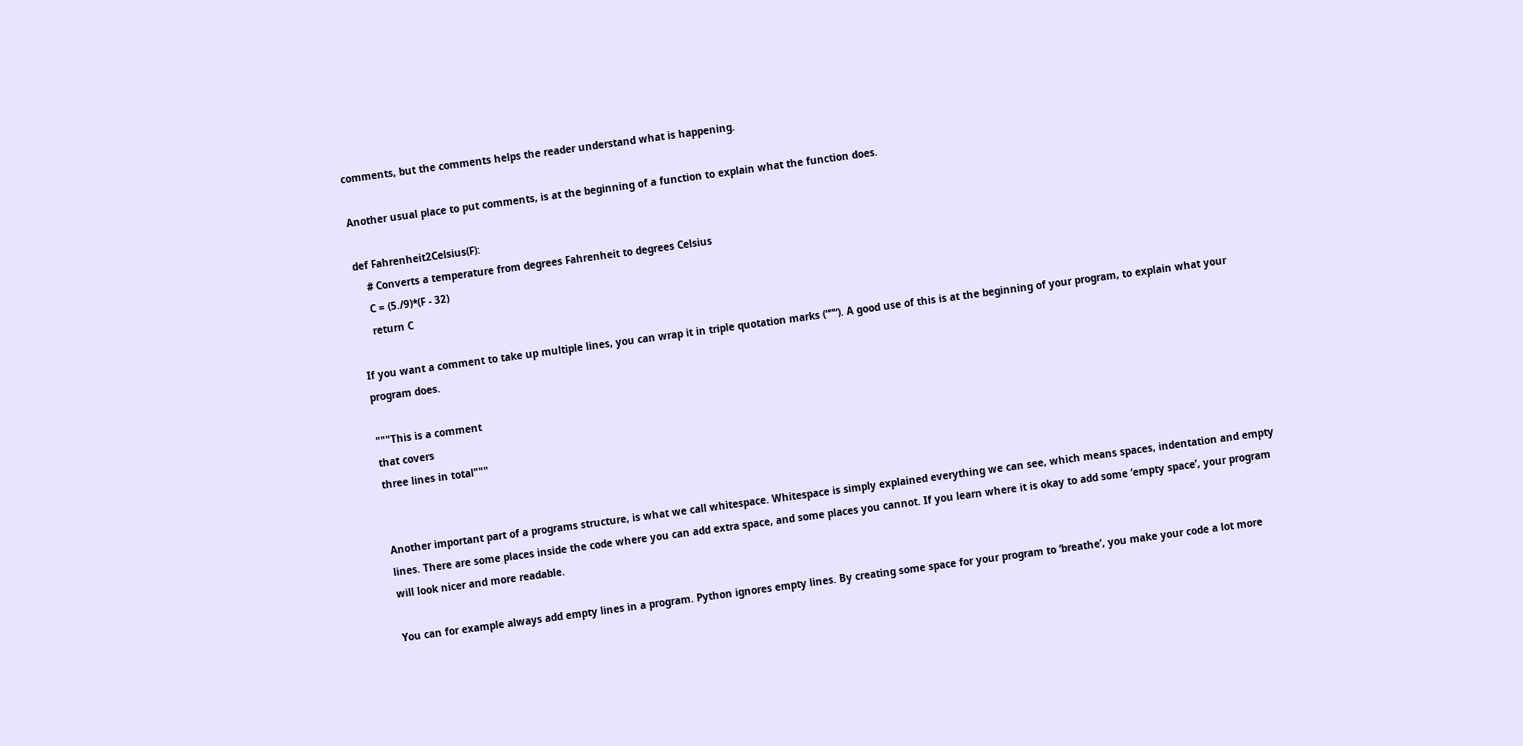comments, but the comments helps the reader understand what is happening.

Another usual place to put comments, is at the beginning of a function to explain what the function does.

def Fahrenheit2Celsius(F):
    # Converts a temperature from degrees Fahrenheit to degrees Celsius
    C = (5./9)*(F - 32)
    return C

If you want a comment to take up multiple lines, you can wrap it in triple quotation marks (“”“). A good use of this is at the beginning of your program, to explain what your program does.

"""This is a comment
that covers
three lines in total"""


Another important part of a programs structure, is what we call whitespace. Whitespace is simply explained everything we can see, which means spaces, indentation and empty lines. There are some places inside the code where you can add extra space, and some places you cannot. If you learn where it is okay to add some ‘empty space’, your program will look nicer and more readable.

You can for example always add empty lines in a program. Python ignores empty lines. By creating some space for your program to ‘breathe’, you make your code a lot more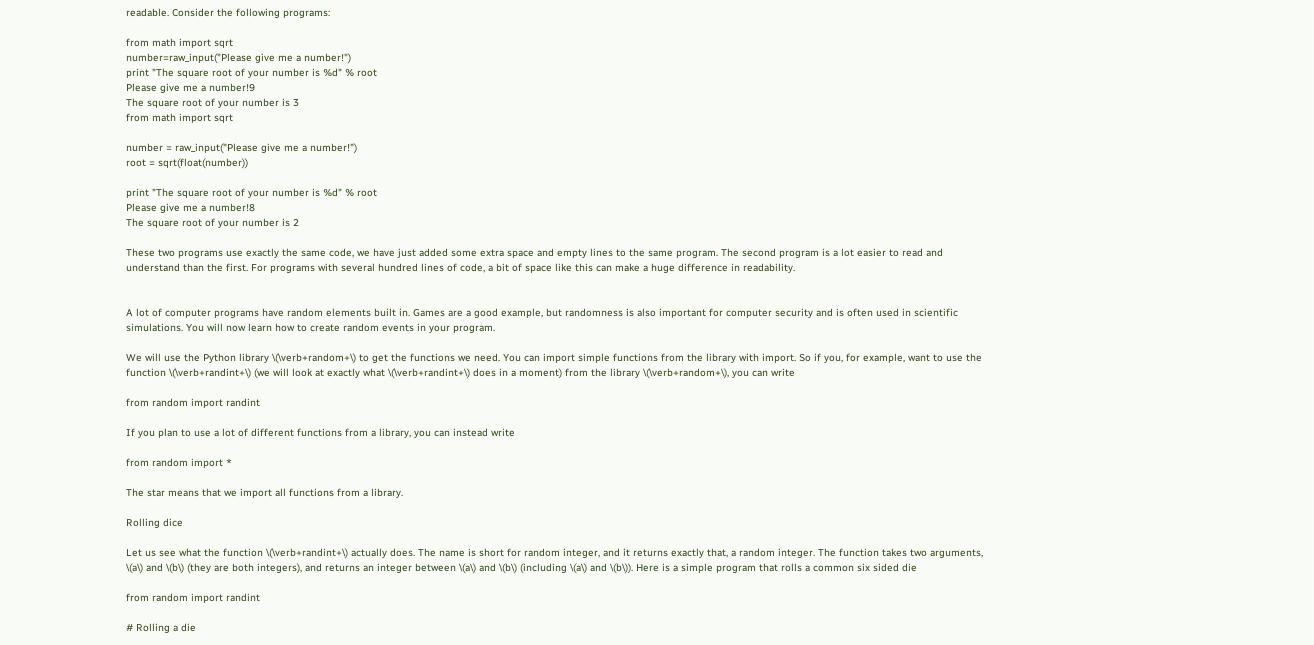readable. Consider the following programs:

from math import sqrt
number=raw_input("Please give me a number!")
print "The square root of your number is %d" % root
Please give me a number!9
The square root of your number is 3
from math import sqrt

number = raw_input("Please give me a number!")
root = sqrt(float(number))

print "The square root of your number is %d" % root
Please give me a number!8
The square root of your number is 2

These two programs use exactly the same code, we have just added some extra space and empty lines to the same program. The second program is a lot easier to read and understand than the first. For programs with several hundred lines of code, a bit of space like this can make a huge difference in readability.


A lot of computer programs have random elements built in. Games are a good example, but randomness is also important for computer security and is often used in scientific simulations. You will now learn how to create random events in your program.

We will use the Python library \(\verb+random+\) to get the functions we need. You can import simple functions from the library with import. So if you, for example, want to use the function \(\verb+randint+\) (we will look at exactly what \(\verb+randint+\) does in a moment) from the library \(\verb+random+\), you can write

from random import randint

If you plan to use a lot of different functions from a library, you can instead write

from random import *

The star means that we import all functions from a library.

Rolling dice

Let us see what the function \(\verb+randint+\) actually does. The name is short for random integer, and it returns exactly that, a random integer. The function takes two arguments, \(a\) and \(b\) (they are both integers), and returns an integer between \(a\) and \(b\) (including \(a\) and \(b\)). Here is a simple program that rolls a common six sided die

from random import randint

# Rolling a die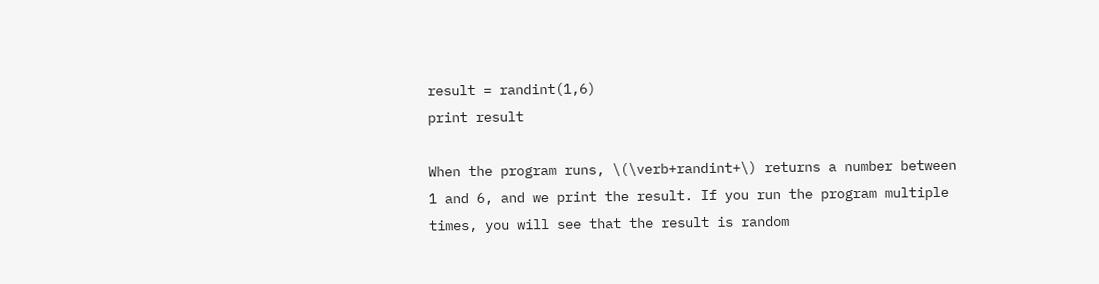result = randint(1,6)
print result

When the program runs, \(\verb+randint+\) returns a number between 1 and 6, and we print the result. If you run the program multiple times, you will see that the result is random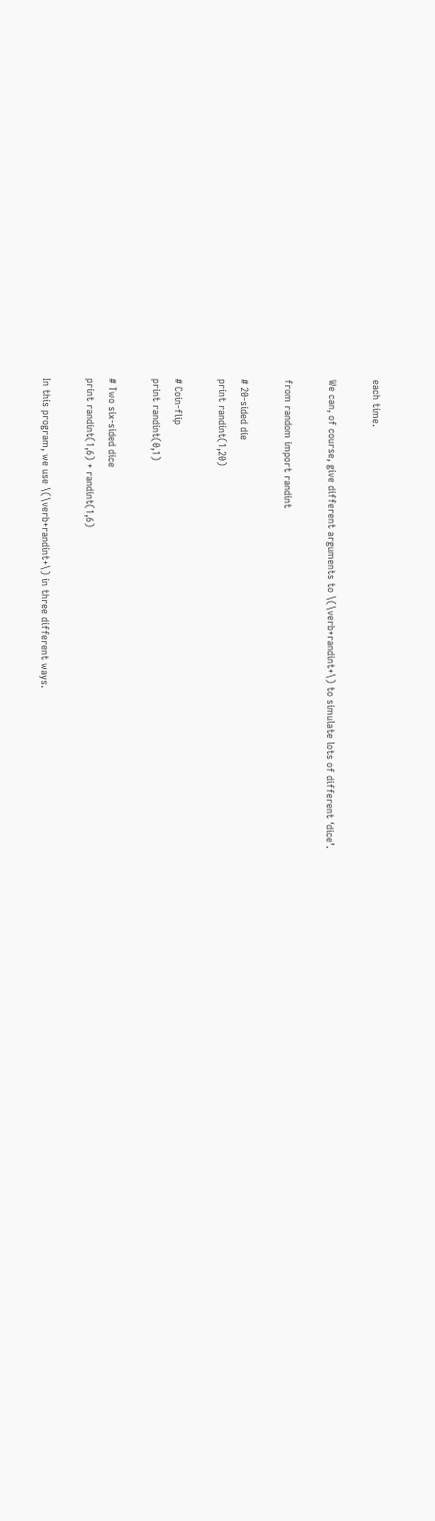each time.

We can, of course, give different arguments to \(\verb+randint+\) to simulate lots of different ‘dice’.

from random import randint

# 20-sided die
print randint(1,20)

# Coin-flip
print randint(0,1)

# Two six-sided dice
print randint(1,6) + randint(1,6)

In this program, we use \(\verb+randint+\) in three different ways.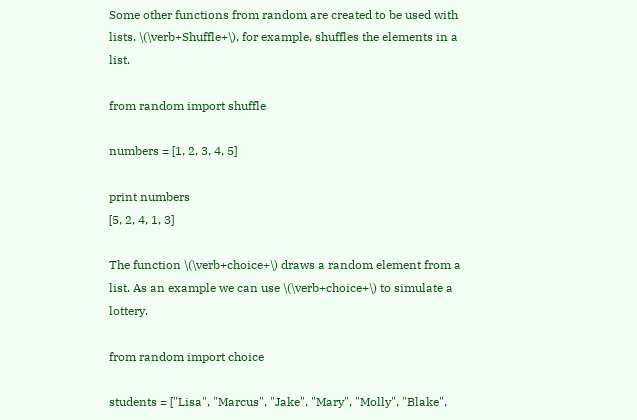Some other functions from random are created to be used with lists. \(\verb+Shuffle+\), for example, shuffles the elements in a list.

from random import shuffle

numbers = [1, 2, 3, 4, 5]

print numbers
[5, 2, 4, 1, 3]

The function \(\verb+choice+\) draws a random element from a list. As an example we can use \(\verb+choice+\) to simulate a lottery.

from random import choice

students = ["Lisa", "Marcus", "Jake", "Mary", "Molly", "Blake",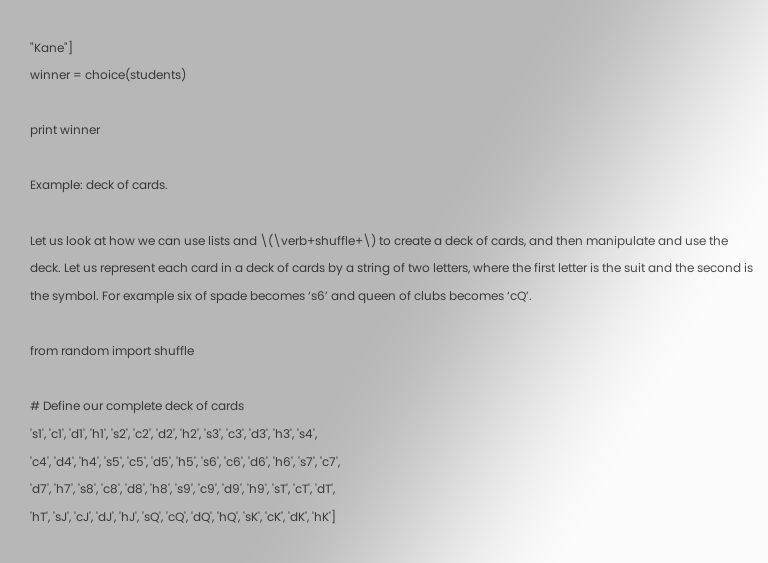"Kane"]
winner = choice(students)

print winner

Example: deck of cards.

Let us look at how we can use lists and \(\verb+shuffle+\) to create a deck of cards, and then manipulate and use the deck. Let us represent each card in a deck of cards by a string of two letters, where the first letter is the suit and the second is the symbol. For example six of spade becomes ‘s6’ and queen of clubs becomes ‘cQ’.

from random import shuffle

# Define our complete deck of cards
's1', 'c1', 'd1', 'h1', 's2', 'c2', 'd2', 'h2', 's3', 'c3', 'd3', 'h3', 's4',
'c4', 'd4', 'h4', 's5', 'c5', 'd5', 'h5', 's6', 'c6', 'd6', 'h6', 's7', 'c7',
'd7', 'h7', 's8', 'c8', 'd8', 'h8', 's9', 'c9', 'd9', 'h9', 'sT', 'cT', 'dT',
'hT', 'sJ', 'cJ', 'dJ', 'hJ', 'sQ', 'cQ', 'dQ', 'hQ', 'sK', 'cK', 'dK', 'hK']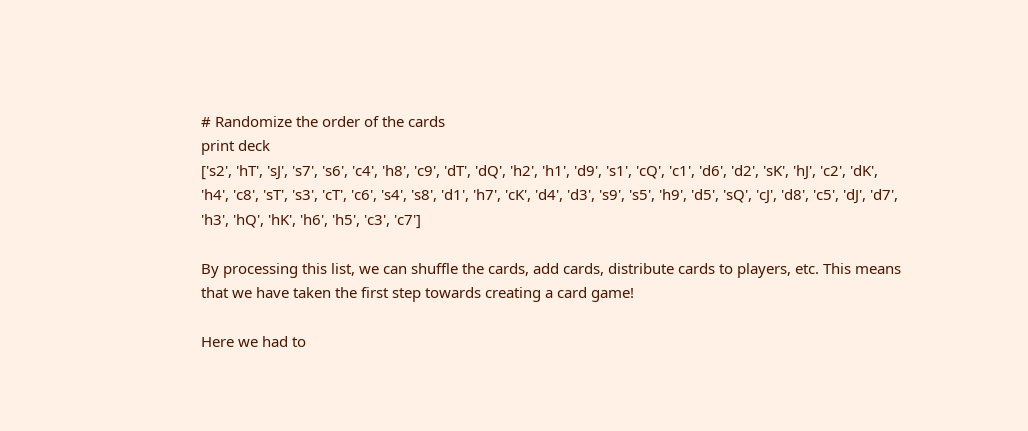# Randomize the order of the cards
print deck
['s2', 'hT', 'sJ', 's7', 's6', 'c4', 'h8', 'c9', 'dT', 'dQ', 'h2', 'h1', 'd9', 's1', 'cQ', 'c1', 'd6', 'd2', 'sK', 'hJ', 'c2', 'dK', 'h4', 'c8', 'sT', 's3', 'cT', 'c6', 's4', 's8', 'd1', 'h7', 'cK', 'd4', 'd3', 's9', 's5', 'h9', 'd5', 'sQ', 'cJ', 'd8', 'c5', 'dJ', 'd7', 'h3', 'hQ', 'hK', 'h6', 'h5', 'c3', 'c7']

By processing this list, we can shuffle the cards, add cards, distribute cards to players, etc. This means that we have taken the first step towards creating a card game!

Here we had to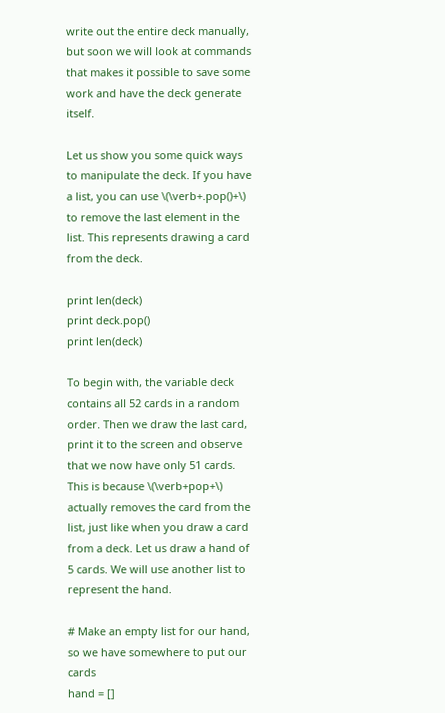write out the entire deck manually, but soon we will look at commands that makes it possible to save some work and have the deck generate itself.

Let us show you some quick ways to manipulate the deck. If you have a list, you can use \(\verb+.pop()+\) to remove the last element in the list. This represents drawing a card from the deck.

print len(deck)
print deck.pop()
print len(deck)

To begin with, the variable deck contains all 52 cards in a random order. Then we draw the last card, print it to the screen and observe that we now have only 51 cards. This is because \(\verb+pop+\) actually removes the card from the list, just like when you draw a card from a deck. Let us draw a hand of 5 cards. We will use another list to represent the hand.

# Make an empty list for our hand, so we have somewhere to put our cards
hand = []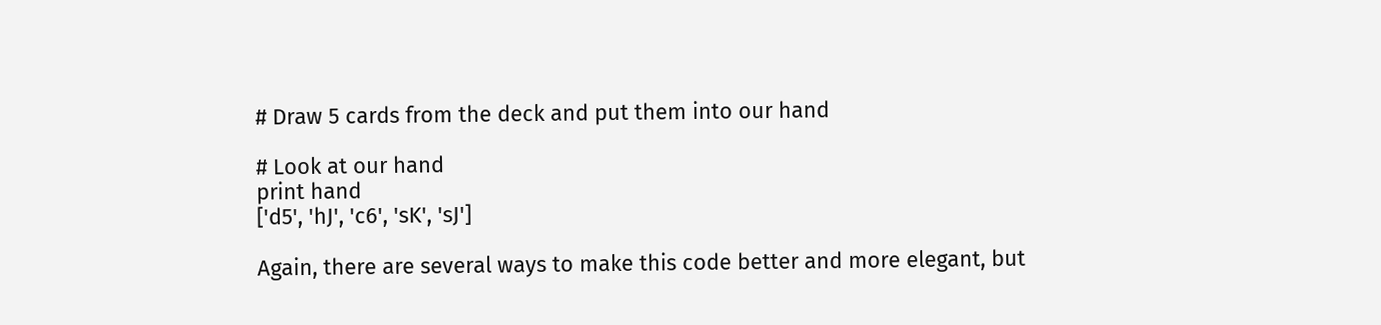# Draw 5 cards from the deck and put them into our hand

# Look at our hand
print hand
['d5', 'hJ', 'c6', 'sK', 'sJ']

Again, there are several ways to make this code better and more elegant, but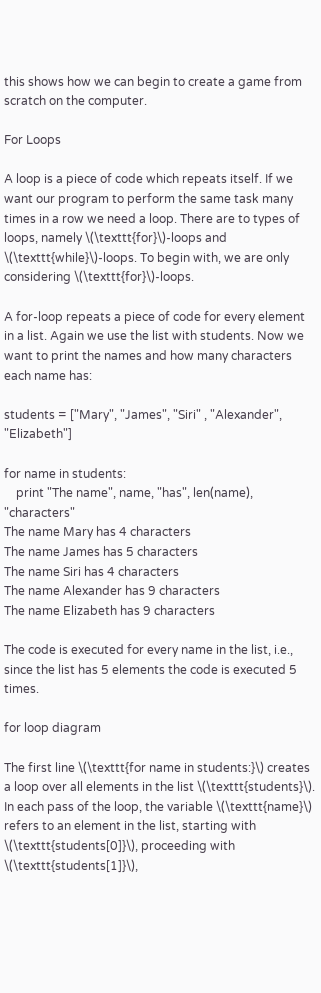this shows how we can begin to create a game from scratch on the computer.

For Loops

A loop is a piece of code which repeats itself. If we want our program to perform the same task many times in a row we need a loop. There are to types of loops, namely \(\texttt{for}\)-loops and \(\texttt{while}\)-loops. To begin with, we are only considering \(\texttt{for}\)-loops.

A for-loop repeats a piece of code for every element in a list. Again we use the list with students. Now we want to print the names and how many characters each name has:

students = ["Mary", "James", "Siri" , "Alexander", "Elizabeth"]

for name in students:
    print "The name", name, "has", len(name), "characters"
The name Mary has 4 characters
The name James has 5 characters
The name Siri has 4 characters
The name Alexander has 9 characters
The name Elizabeth has 9 characters

The code is executed for every name in the list, i.e., since the list has 5 elements the code is executed 5 times.

for loop diagram

The first line \(\texttt{for name in students:}\) creates a loop over all elements in the list \(\texttt{students}\). In each pass of the loop, the variable \(\texttt{name}\) refers to an element in the list, starting with \(\texttt{students[0]}\), proceeding with \(\texttt{students[1]}\),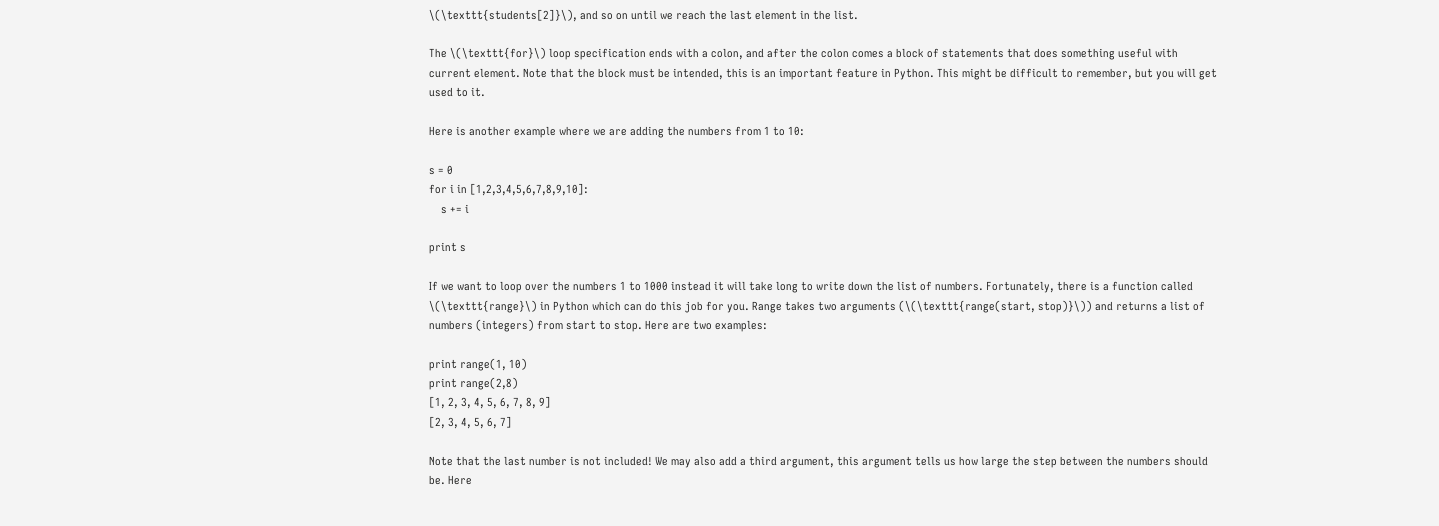\(\texttt{students[2]}\), and so on until we reach the last element in the list.

The \(\texttt{for}\) loop specification ends with a colon, and after the colon comes a block of statements that does something useful with current element. Note that the block must be intended, this is an important feature in Python. This might be difficult to remember, but you will get used to it.

Here is another example where we are adding the numbers from 1 to 10:

s = 0
for i in [1,2,3,4,5,6,7,8,9,10]:
    s += i

print s

If we want to loop over the numbers 1 to 1000 instead it will take long to write down the list of numbers. Fortunately, there is a function called \(\texttt{range}\) in Python which can do this job for you. Range takes two arguments (\(\texttt{range(start, stop)}\)) and returns a list of numbers (integers) from start to stop. Here are two examples:

print range(1, 10)
print range(2,8)
[1, 2, 3, 4, 5, 6, 7, 8, 9]
[2, 3, 4, 5, 6, 7]

Note that the last number is not included! We may also add a third argument, this argument tells us how large the step between the numbers should be. Here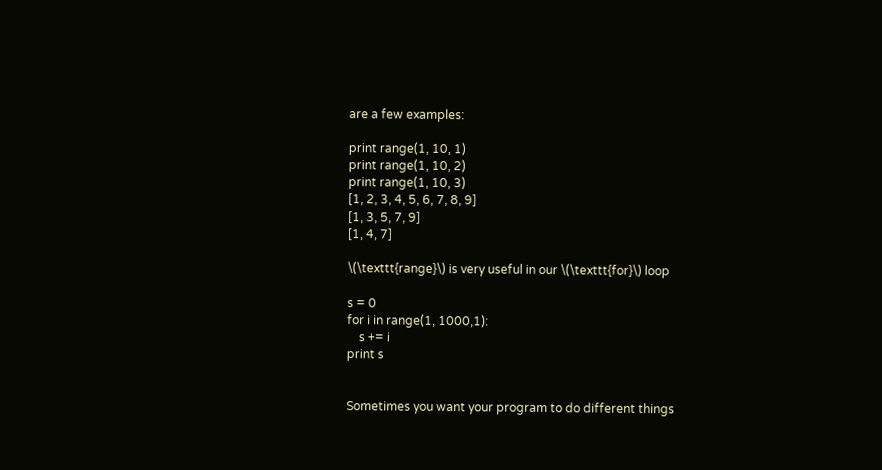are a few examples:

print range(1, 10, 1)
print range(1, 10, 2)
print range(1, 10, 3)
[1, 2, 3, 4, 5, 6, 7, 8, 9]
[1, 3, 5, 7, 9]
[1, 4, 7]

\(\texttt{range}\) is very useful in our \(\texttt{for}\) loop

s = 0
for i in range(1, 1000,1):
    s += i
print s


Sometimes you want your program to do different things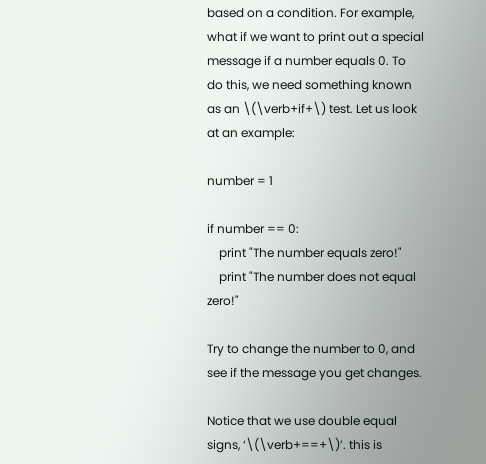based on a condition. For example, what if we want to print out a special message if a number equals 0. To do this, we need something known as an \(\verb+if+\) test. Let us look at an example:

number = 1

if number == 0:
    print "The number equals zero!"
    print "The number does not equal zero!"

Try to change the number to 0, and see if the message you get changes.

Notice that we use double equal signs, ‘\(\verb+==+\)’. this is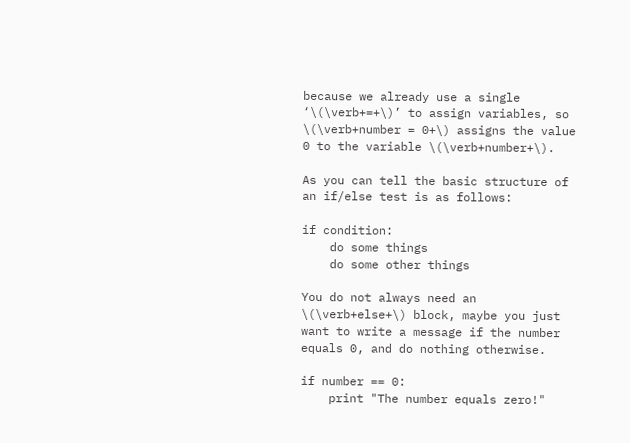because we already use a single ‘\(\verb+=+\)’ to assign variables, so \(\verb+number = 0+\) assigns the value 0 to the variable \(\verb+number+\).

As you can tell the basic structure of an if/else test is as follows:

if condition:
    do some things
    do some other things

You do not always need an \(\verb+else+\) block, maybe you just want to write a message if the number equals 0, and do nothing otherwise.

if number == 0:
    print "The number equals zero!"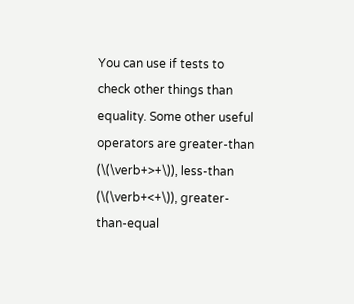You can use if tests to check other things than equality. Some other useful operators are greater-than (\(\verb+>+\)), less-than (\(\verb+<+\)), greater-than-equal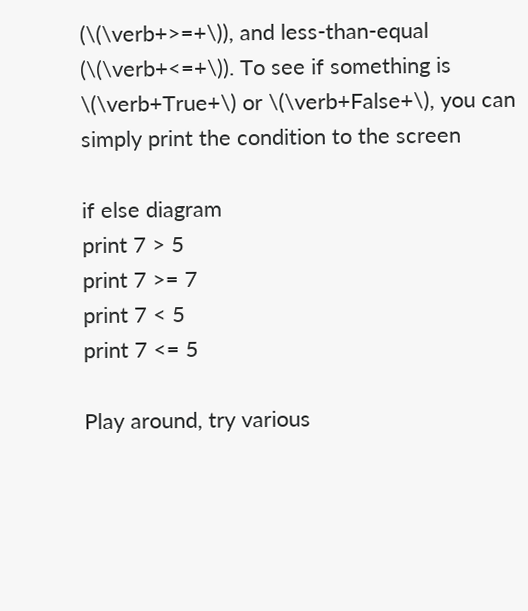(\(\verb+>=+\)), and less-than-equal (\(\verb+<=+\)). To see if something is \(\verb+True+\) or \(\verb+False+\), you can simply print the condition to the screen

if else diagram
print 7 > 5
print 7 >= 7
print 7 < 5
print 7 <= 5

Play around, try various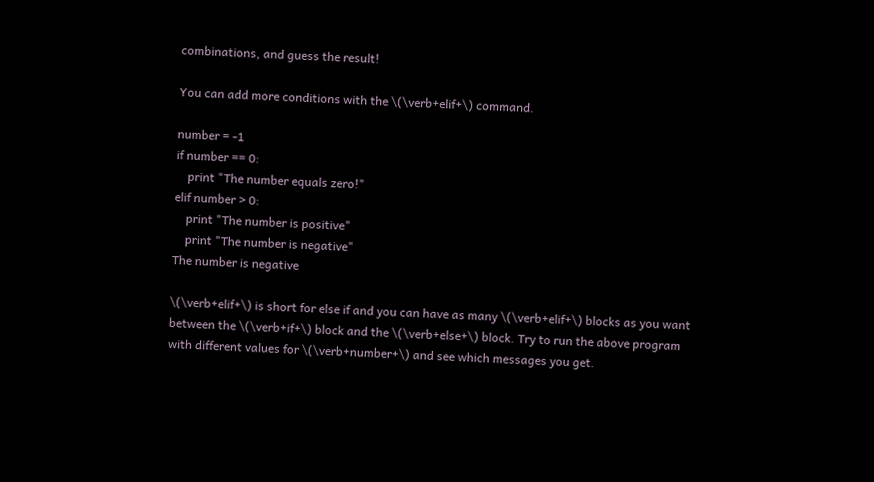combinations, and guess the result!

You can add more conditions with the \(\verb+elif+\) command.

number = -1
if number == 0:
    print "The number equals zero!"
elif number > 0:
    print "The number is positive"
    print "The number is negative"
The number is negative

\(\verb+elif+\) is short for else if and you can have as many \(\verb+elif+\) blocks as you want between the \(\verb+if+\) block and the \(\verb+else+\) block. Try to run the above program with different values for \(\verb+number+\) and see which messages you get.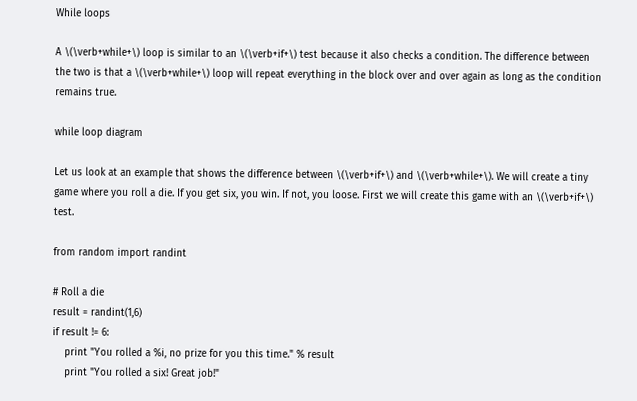While loops

A \(\verb+while+\) loop is similar to an \(\verb+if+\) test because it also checks a condition. The difference between the two is that a \(\verb+while+\) loop will repeat everything in the block over and over again as long as the condition remains true.

while loop diagram

Let us look at an example that shows the difference between \(\verb+if+\) and \(\verb+while+\). We will create a tiny game where you roll a die. If you get six, you win. If not, you loose. First we will create this game with an \(\verb+if+\) test.

from random import randint

# Roll a die
result = randint(1,6)
if result != 6:
    print "You rolled a %i, no prize for you this time." % result
    print "You rolled a six! Great job!"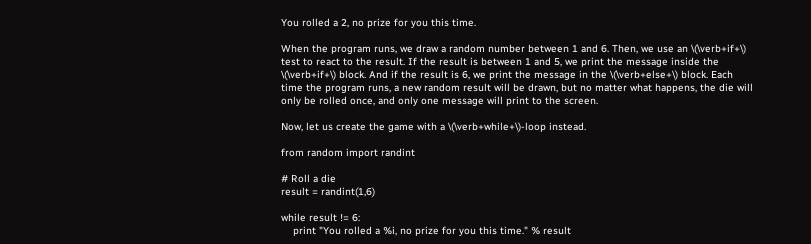You rolled a 2, no prize for you this time.

When the program runs, we draw a random number between 1 and 6. Then, we use an \(\verb+if+\) test to react to the result. If the result is between 1 and 5, we print the message inside the \(\verb+if+\) block. And if the result is 6, we print the message in the \(\verb+else+\) block. Each time the program runs, a new random result will be drawn, but no matter what happens, the die will only be rolled once, and only one message will print to the screen.

Now, let us create the game with a \(\verb+while+\)-loop instead.

from random import randint

# Roll a die
result = randint(1,6)

while result != 6:
    print "You rolled a %i, no prize for you this time." % result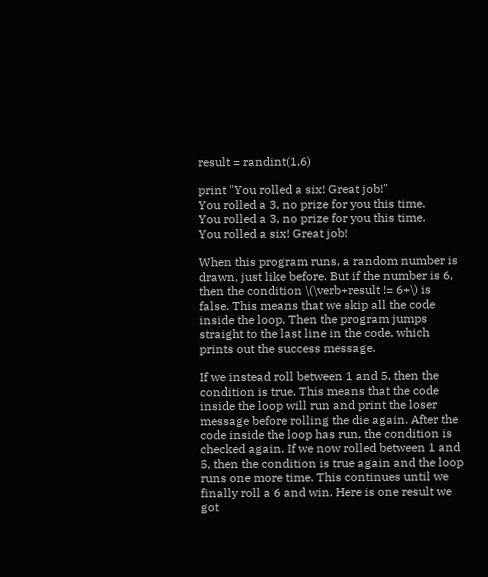result = randint(1,6)

print "You rolled a six! Great job!"
You rolled a 3, no prize for you this time.
You rolled a 3, no prize for you this time.
You rolled a six! Great job!

When this program runs, a random number is drawn, just like before. But if the number is 6, then the condition \(\verb+result != 6+\) is false. This means that we skip all the code inside the loop. Then the program jumps straight to the last line in the code, which prints out the success message.

If we instead roll between 1 and 5, then the condition is true. This means that the code inside the loop will run and print the loser message before rolling the die again. After the code inside the loop has run, the condition is checked again. If we now rolled between 1 and 5, then the condition is true again and the loop runs one more time. This continues until we finally roll a 6 and win. Here is one result we got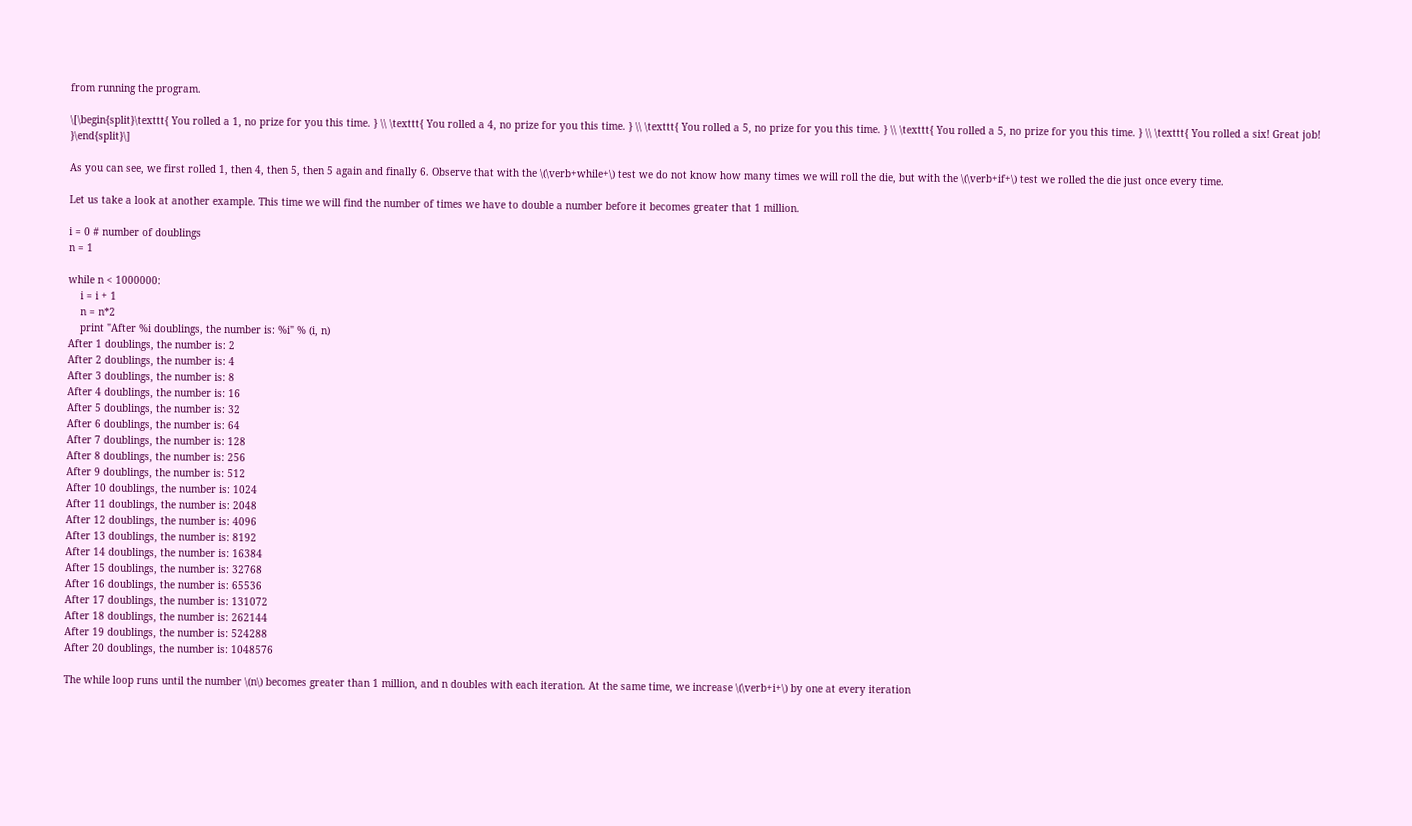from running the program.

\[\begin{split}\texttt{ You rolled a 1, no prize for you this time. } \\ \texttt{ You rolled a 4, no prize for you this time. } \\ \texttt{ You rolled a 5, no prize for you this time. } \\ \texttt{ You rolled a 5, no prize for you this time. } \\ \texttt{ You rolled a six! Great job! }\end{split}\]

As you can see, we first rolled 1, then 4, then 5, then 5 again and finally 6. Observe that with the \(\verb+while+\) test we do not know how many times we will roll the die, but with the \(\verb+if+\) test we rolled the die just once every time.

Let us take a look at another example. This time we will find the number of times we have to double a number before it becomes greater that 1 million.

i = 0 # number of doublings
n = 1

while n < 1000000:
    i = i + 1
    n = n*2
    print "After %i doublings, the number is: %i" % (i, n)
After 1 doublings, the number is: 2
After 2 doublings, the number is: 4
After 3 doublings, the number is: 8
After 4 doublings, the number is: 16
After 5 doublings, the number is: 32
After 6 doublings, the number is: 64
After 7 doublings, the number is: 128
After 8 doublings, the number is: 256
After 9 doublings, the number is: 512
After 10 doublings, the number is: 1024
After 11 doublings, the number is: 2048
After 12 doublings, the number is: 4096
After 13 doublings, the number is: 8192
After 14 doublings, the number is: 16384
After 15 doublings, the number is: 32768
After 16 doublings, the number is: 65536
After 17 doublings, the number is: 131072
After 18 doublings, the number is: 262144
After 19 doublings, the number is: 524288
After 20 doublings, the number is: 1048576

The while loop runs until the number \(n\) becomes greater than 1 million, and n doubles with each iteration. At the same time, we increase \(\verb+i+\) by one at every iteration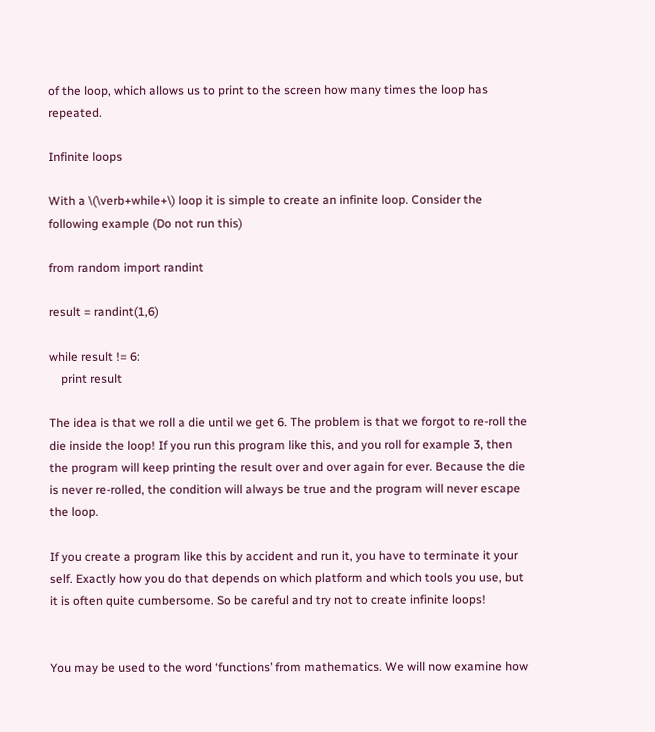of the loop, which allows us to print to the screen how many times the loop has repeated.

Infinite loops

With a \(\verb+while+\) loop it is simple to create an infinite loop. Consider the following example (Do not run this)

from random import randint

result = randint(1,6)

while result != 6:
    print result

The idea is that we roll a die until we get 6. The problem is that we forgot to re-roll the die inside the loop! If you run this program like this, and you roll for example 3, then the program will keep printing the result over and over again for ever. Because the die is never re-rolled, the condition will always be true and the program will never escape the loop.

If you create a program like this by accident and run it, you have to terminate it your self. Exactly how you do that depends on which platform and which tools you use, but it is often quite cumbersome. So be careful and try not to create infinite loops!


You may be used to the word ‘functions’ from mathematics. We will now examine how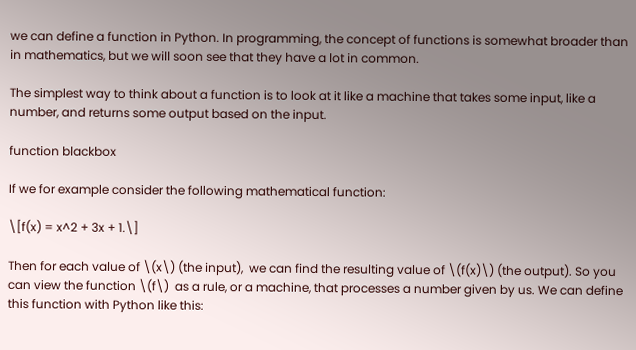we can define a function in Python. In programming, the concept of functions is somewhat broader than in mathematics, but we will soon see that they have a lot in common.

The simplest way to think about a function is to look at it like a machine that takes some input, like a number, and returns some output based on the input.

function blackbox

If we for example consider the following mathematical function:

\[f(x) = x^2 + 3x + 1.\]

Then for each value of \(x\) (the input),  we can find the resulting value of \(f(x)\) (the output). So you can view the function \(f\)  as a rule, or a machine, that processes a number given by us. We can define this function with Python like this: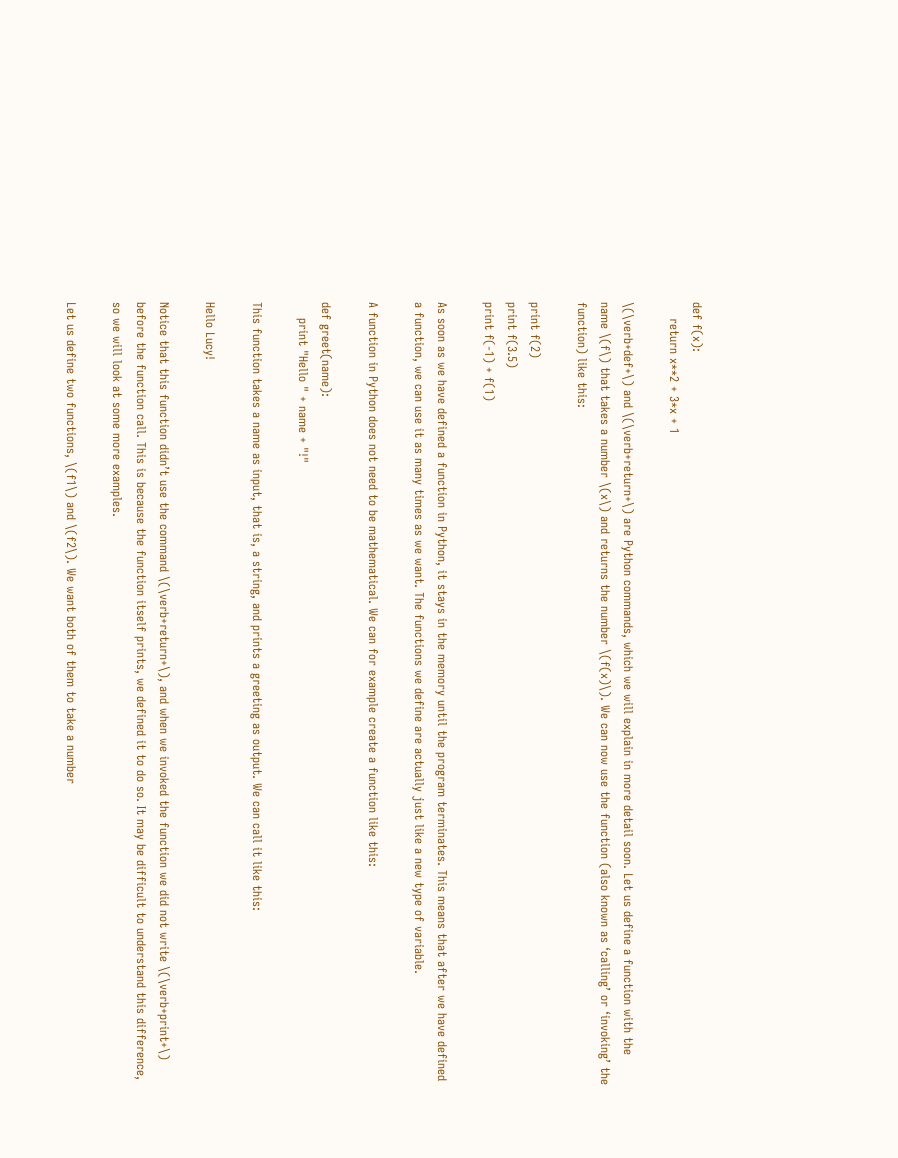def f(x):
    return x**2 + 3*x + 1

\(\verb+def+\) and \(\verb+return+\) are Python commands, which we will explain in more detail soon. Let us define a function with the name \(f\) that takes a number \(x\) and returns the number \(f(x)\). We can now use the function (also known as ‘calling’ or ‘invoking’ the function) like this:

print f(2)
print f(3.5)
print f(-1) + f(1)

As soon as we have defined a function in Python, it stays in the memory until the program terminates. This means that after we have defined a function, we can use it as many times as we want. The functions we define are actually just like a new type of variable.

A function in Python does not need to be mathematical. We can for example create a function like this:

def greet(name):
    print "Hello " + name + "!"

This function takes a name as input, that is, a string, and prints a greeting as output. We can call it like this:

Hello Lucy!

Notice that this function didn’t use the command \(\verb+return+\), and when we invoked the function we did not write \(\verb+print+\) before the function call. This is because the function itself prints, we defined it to do so. It may be difficult to understand this difference, so we will look at some more examples.

Let us define two functions, \(f1\) and \(f2\). We want both of them to take a number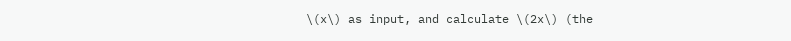\(x\) as input, and calculate \(2x\) (the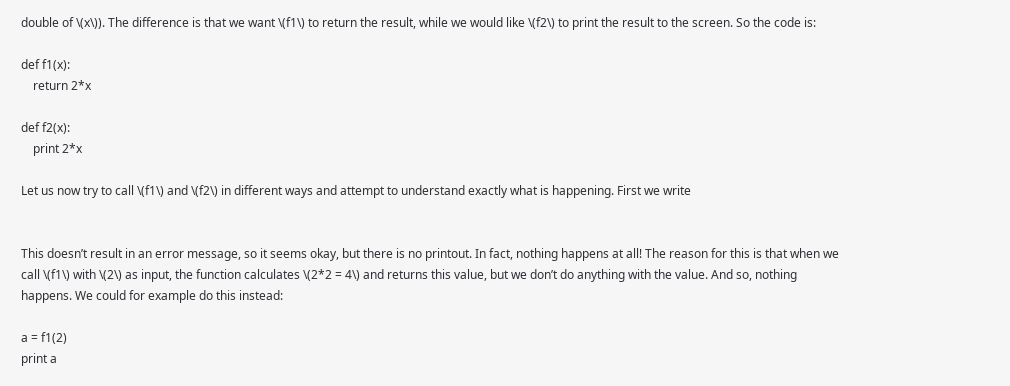double of \(x\)). The difference is that we want \(f1\) to return the result, while we would like \(f2\) to print the result to the screen. So the code is:

def f1(x):
    return 2*x

def f2(x):
    print 2*x

Let us now try to call \(f1\) and \(f2\) in different ways and attempt to understand exactly what is happening. First we write


This doesn’t result in an error message, so it seems okay, but there is no printout. In fact, nothing happens at all! The reason for this is that when we call \(f1\) with \(2\) as input, the function calculates \(2*2 = 4\) and returns this value, but we don’t do anything with the value. And so, nothing happens. We could for example do this instead:

a = f1(2)
print a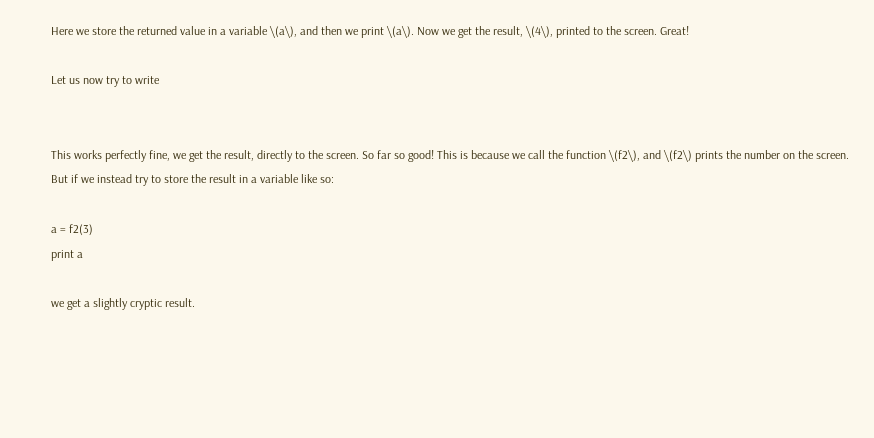Here we store the returned value in a variable \(a\), and then we print \(a\). Now we get the result, \(4\), printed to the screen. Great!

Let us now try to write


This works perfectly fine, we get the result, directly to the screen. So far so good! This is because we call the function \(f2\), and \(f2\) prints the number on the screen. But if we instead try to store the result in a variable like so:

a = f2(3)
print a

we get a slightly cryptic result.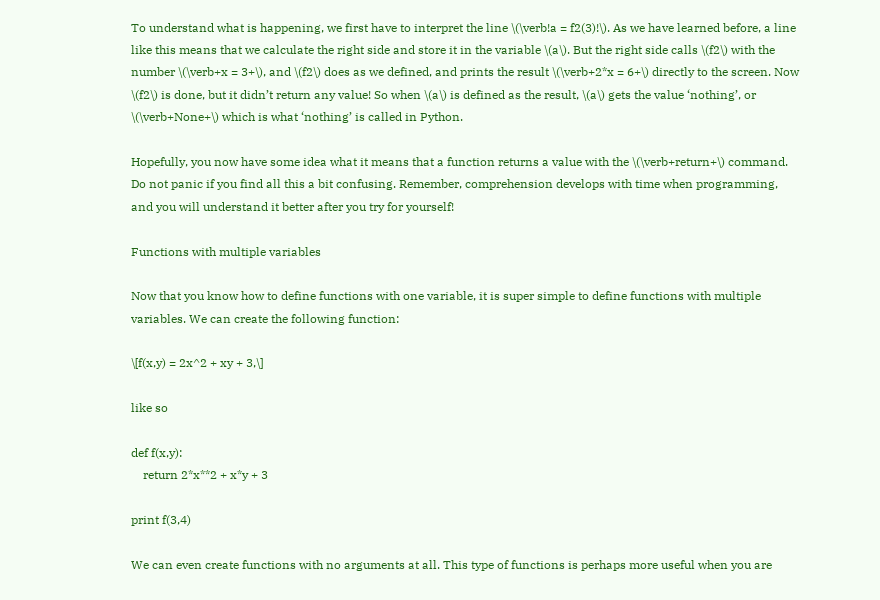To understand what is happening, we first have to interpret the line \(\verb!a = f2(3)!\). As we have learned before, a line like this means that we calculate the right side and store it in the variable \(a\). But the right side calls \(f2\) with the number \(\verb+x = 3+\), and \(f2\) does as we defined, and prints the result \(\verb+2*x = 6+\) directly to the screen. Now \(f2\) is done, but it didn’t return any value! So when \(a\) is defined as the result, \(a\) gets the value ‘nothing’, or \(\verb+None+\) which is what ‘nothing’ is called in Python.

Hopefully, you now have some idea what it means that a function returns a value with the \(\verb+return+\) command. Do not panic if you find all this a bit confusing. Remember, comprehension develops with time when programming, and you will understand it better after you try for yourself!

Functions with multiple variables

Now that you know how to define functions with one variable, it is super simple to define functions with multiple variables. We can create the following function:

\[f(x,y) = 2x^2 + xy + 3,\]

like so

def f(x,y):
    return 2*x**2 + x*y + 3

print f(3,4)

We can even create functions with no arguments at all. This type of functions is perhaps more useful when you are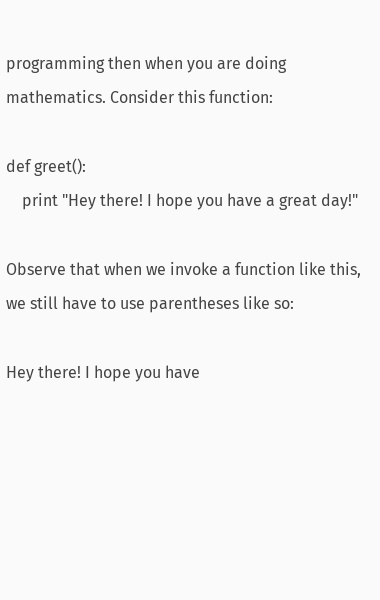programming then when you are doing mathematics. Consider this function:

def greet():
    print "Hey there! I hope you have a great day!"

Observe that when we invoke a function like this, we still have to use parentheses like so:

Hey there! I hope you have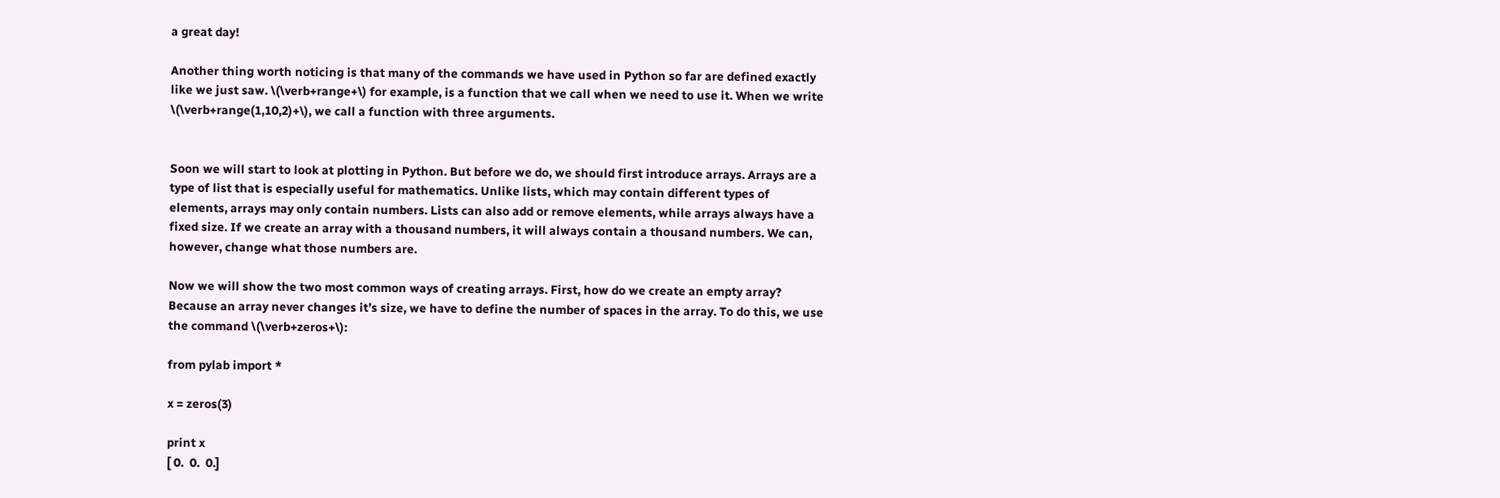a great day!

Another thing worth noticing is that many of the commands we have used in Python so far are defined exactly like we just saw. \(\verb+range+\) for example, is a function that we call when we need to use it. When we write \(\verb+range(1,10,2)+\), we call a function with three arguments.


Soon we will start to look at plotting in Python. But before we do, we should first introduce arrays. Arrays are a type of list that is especially useful for mathematics. Unlike lists, which may contain different types of elements, arrays may only contain numbers. Lists can also add or remove elements, while arrays always have a fixed size. If we create an array with a thousand numbers, it will always contain a thousand numbers. We can, however, change what those numbers are.

Now we will show the two most common ways of creating arrays. First, how do we create an empty array? Because an array never changes it’s size, we have to define the number of spaces in the array. To do this, we use the command \(\verb+zeros+\):

from pylab import *

x = zeros(3)

print x
[ 0.  0.  0.]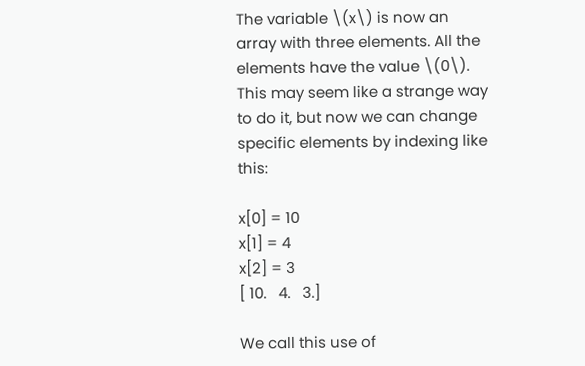The variable \(x\) is now an array with three elements. All the elements have the value \(0\). This may seem like a strange way to do it, but now we can change specific elements by indexing like this:

x[0] = 10
x[1] = 4
x[2] = 3
[ 10.   4.   3.]

We call this use of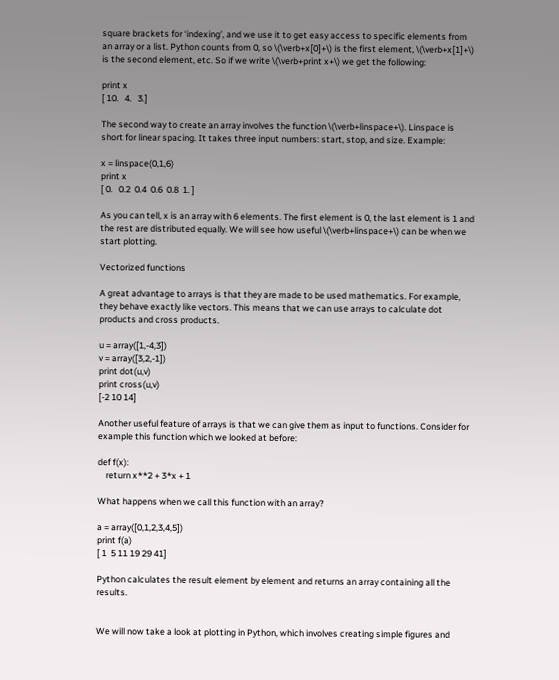square brackets for ‘indexing’, and we use it to get easy access to specific elements from an array or a list. Python counts from 0, so \(\verb+x[0]+\) is the first element, \(\verb+x[1]+\) is the second element, etc. So if we write \(\verb+print x+\) we get the following:

print x
[ 10.   4.   3.]

The second way to create an array involves the function \(\verb+linspace+\). Linspace is short for linear spacing. It takes three input numbers: start, stop, and size. Example:

x = linspace(0,1,6)
print x
[ 0.   0.2  0.4  0.6  0.8  1. ]

As you can tell, x is an array with 6 elements. The first element is 0, the last element is 1 and the rest are distributed equally. We will see how useful \(\verb+linspace+\) can be when we start plotting.

Vectorized functions

A great advantage to arrays is that they are made to be used mathematics. For example, they behave exactly like vectors. This means that we can use arrays to calculate dot products and cross products.

u = array([1,-4,3])
v = array([3,2,-1])
print dot(u,v)
print cross(u,v)
[-2 10 14]

Another useful feature of arrays is that we can give them as input to functions. Consider for example this function which we looked at before:

def f(x):
    return x**2 + 3*x + 1

What happens when we call this function with an array?

a = array([0,1,2,3,4,5])
print f(a)
[ 1  5 11 19 29 41]

Python calculates the result element by element and returns an array containing all the results.


We will now take a look at plotting in Python, which involves creating simple figures and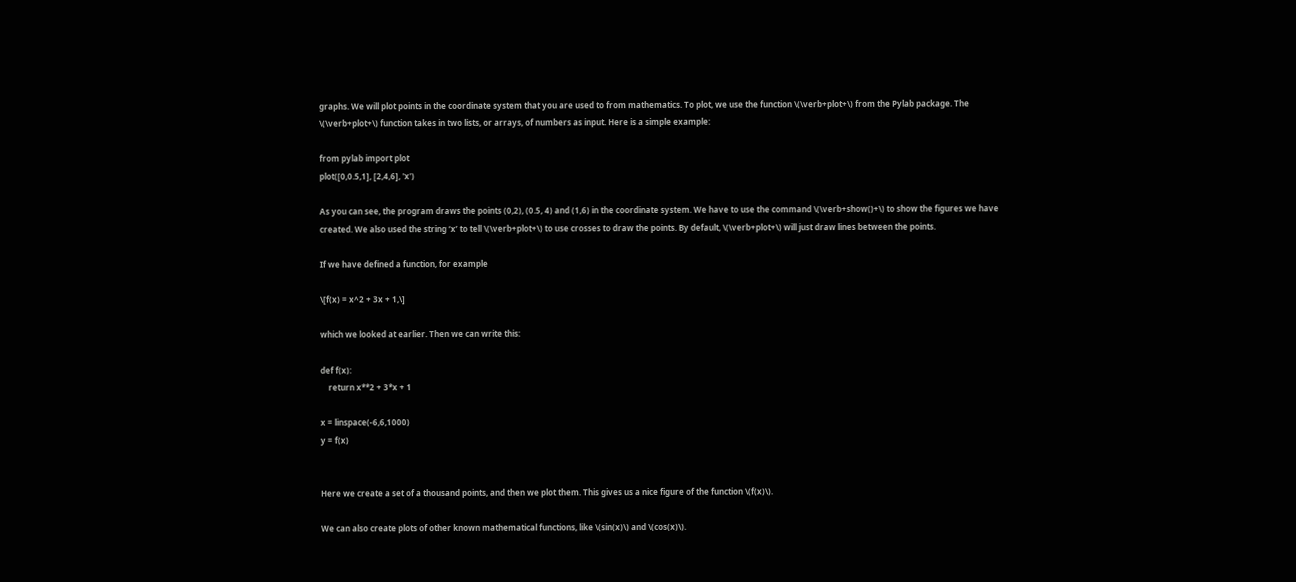graphs. We will plot points in the coordinate system that you are used to from mathematics. To plot, we use the function \(\verb+plot+\) from the Pylab package. The \(\verb+plot+\) function takes in two lists, or arrays, of numbers as input. Here is a simple example:

from pylab import plot
plot([0,0.5,1], [2,4,6], 'x')

As you can see, the program draws the points (0,2), (0.5, 4) and (1,6) in the coordinate system. We have to use the command \(\verb+show()+\) to show the figures we have created. We also used the string ‘x’ to tell \(\verb+plot+\) to use crosses to draw the points. By default, \(\verb+plot+\) will just draw lines between the points.

If we have defined a function, for example

\[f(x) = x^2 + 3x + 1,\]

which we looked at earlier. Then we can write this:

def f(x):
    return x**2 + 3*x + 1

x = linspace(-6,6,1000)
y = f(x)


Here we create a set of a thousand points, and then we plot them. This gives us a nice figure of the function \(f(x)\).

We can also create plots of other known mathematical functions, like \(sin(x)\) and \(cos(x)\).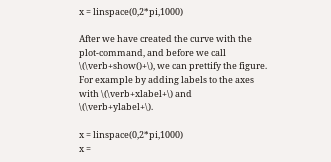x = linspace(0,2*pi,1000)

After we have created the curve with the plot-command, and before we call \(\verb+show()+\), we can prettify the figure. For example by adding labels to the axes with \(\verb+xlabel+\) and \(\verb+ylabel+\).

x = linspace(0,2*pi,1000)
x =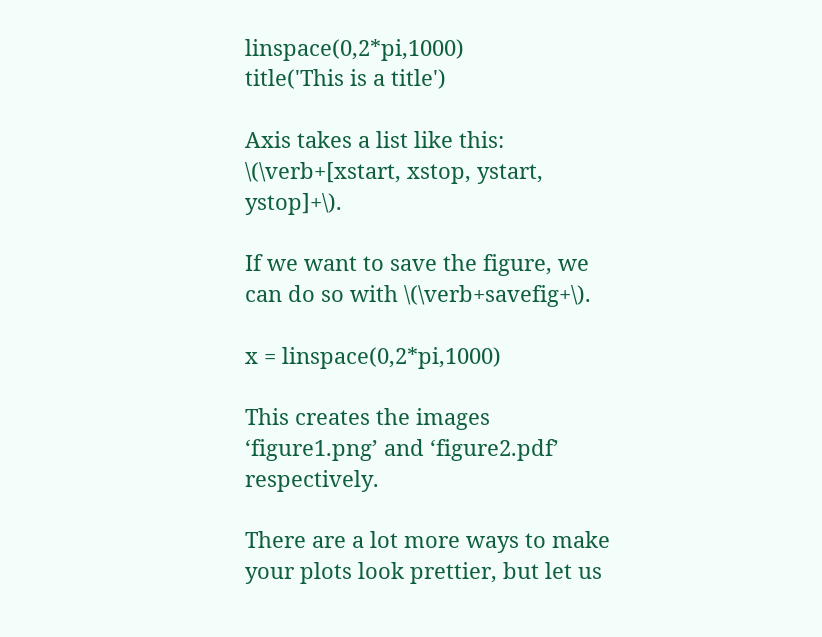linspace(0,2*pi,1000)
title('This is a title')

Axis takes a list like this: \(\verb+[xstart, xstop, ystart, ystop]+\).

If we want to save the figure, we can do so with \(\verb+savefig+\).

x = linspace(0,2*pi,1000)

This creates the images ‘figure1.png’ and ‘figure2.pdf’ respectively.

There are a lot more ways to make your plots look prettier, but let us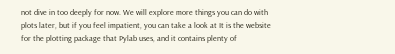not dive in too deeply for now. We will explore more things you can do with plots later, but if you feel impatient, you can take a look at It is the website for the plotting package that Pylab uses, and it contains plenty of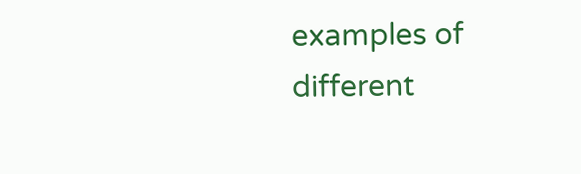examples of different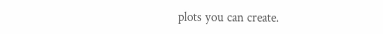plots you can create.